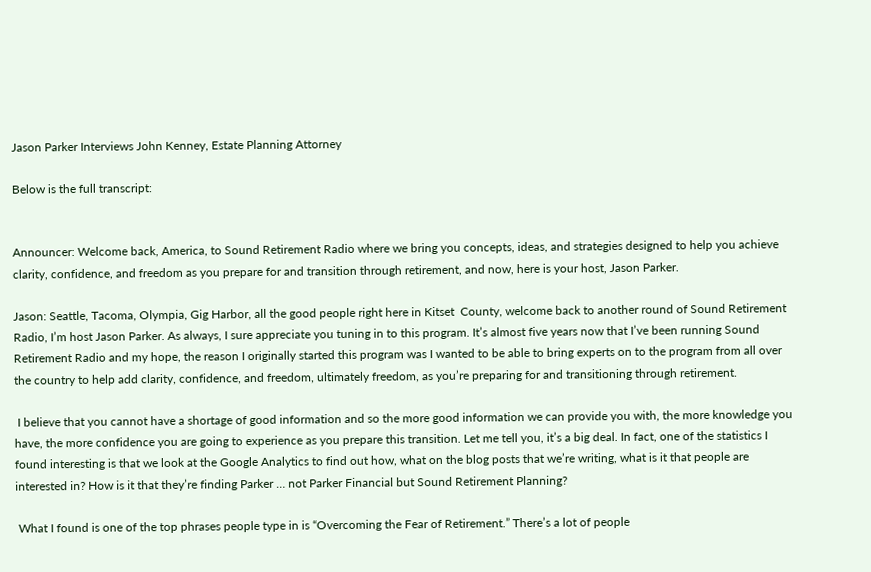Jason Parker Interviews John Kenney, Estate Planning Attorney

Below is the full transcript:


Announcer: Welcome back, America, to Sound Retirement Radio where we bring you concepts, ideas, and strategies designed to help you achieve clarity, confidence, and freedom as you prepare for and transition through retirement, and now, here is your host, Jason Parker.

Jason: Seattle, Tacoma, Olympia, Gig Harbor, all the good people right here in Kitset  County, welcome back to another round of Sound Retirement Radio, I’m host Jason Parker. As always, I sure appreciate you tuning in to this program. It’s almost five years now that I’ve been running Sound Retirement Radio and my hope, the reason I originally started this program was I wanted to be able to bring experts on to the program from all over the country to help add clarity, confidence, and freedom, ultimately freedom, as you’re preparing for and transitioning through retirement.

 I believe that you cannot have a shortage of good information and so the more good information we can provide you with, the more knowledge you have, the more confidence you are going to experience as you prepare this transition. Let me tell you, it’s a big deal. In fact, one of the statistics I found interesting is that we look at the Google Analytics to find out how, what on the blog posts that we’re writing, what is it that people are interested in? How is it that they’re finding Parker … not Parker Financial but Sound Retirement Planning?

 What I found is one of the top phrases people type in is “Overcoming the Fear of Retirement.” There’s a lot of people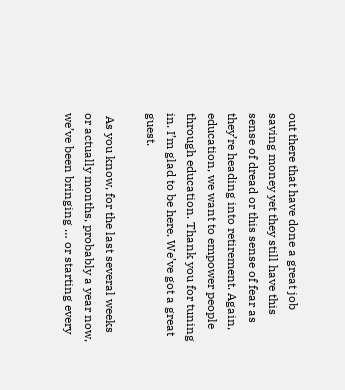out there that have done a great job saving money yet they still have this sense of dread or this sense of fear as they’re heading into retirement. Again, education, we want to empower people through education. Thank you for tuning in. I’m glad to be here. We’ve got a great guest.

 As you know, for the last several weeks or actually months, probably a year now, we’ve been bringing … or starting every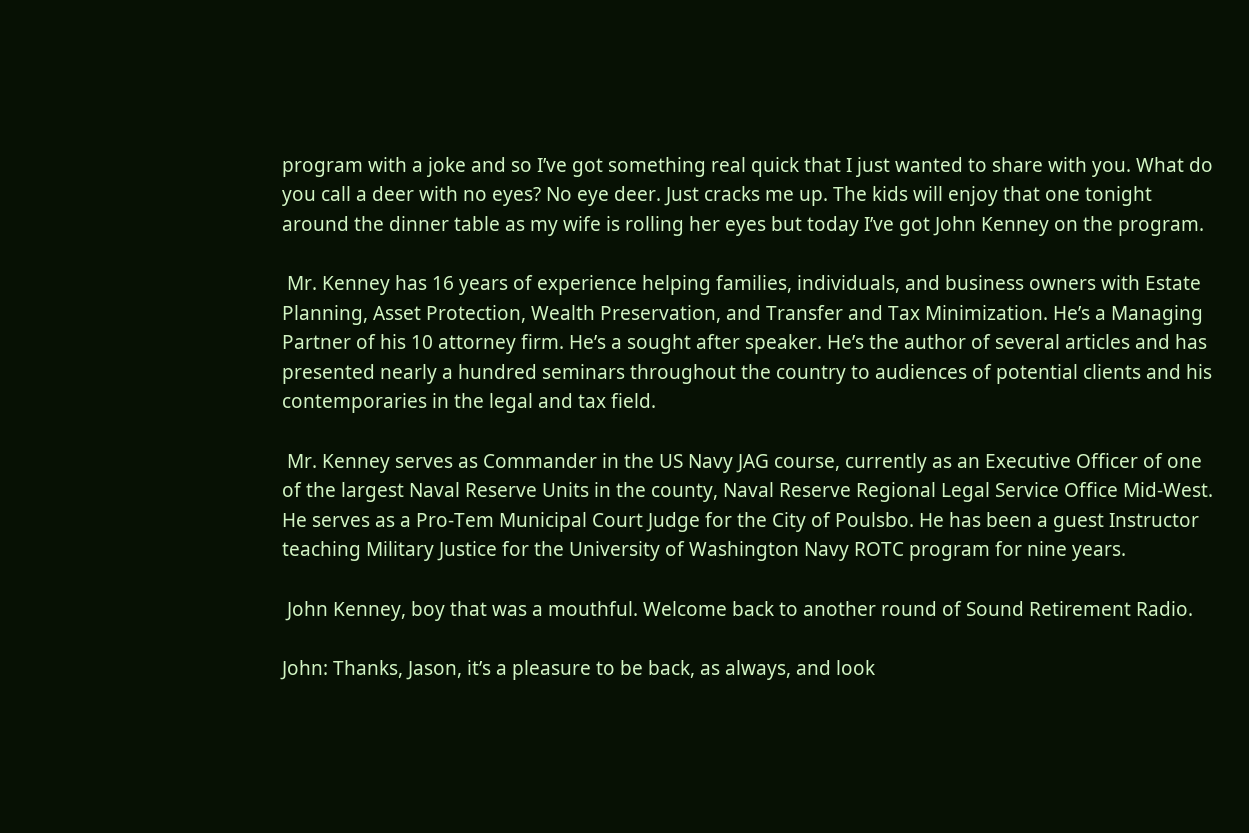program with a joke and so I’ve got something real quick that I just wanted to share with you. What do you call a deer with no eyes? No eye deer. Just cracks me up. The kids will enjoy that one tonight around the dinner table as my wife is rolling her eyes but today I’ve got John Kenney on the program.

 Mr. Kenney has 16 years of experience helping families, individuals, and business owners with Estate Planning, Asset Protection, Wealth Preservation, and Transfer and Tax Minimization. He’s a Managing Partner of his 10 attorney firm. He’s a sought after speaker. He’s the author of several articles and has presented nearly a hundred seminars throughout the country to audiences of potential clients and his contemporaries in the legal and tax field.

 Mr. Kenney serves as Commander in the US Navy JAG course, currently as an Executive Officer of one of the largest Naval Reserve Units in the county, Naval Reserve Regional Legal Service Office Mid-West. He serves as a Pro-Tem Municipal Court Judge for the City of Poulsbo. He has been a guest Instructor teaching Military Justice for the University of Washington Navy ROTC program for nine years.

 John Kenney, boy that was a mouthful. Welcome back to another round of Sound Retirement Radio.

John: Thanks, Jason, it’s a pleasure to be back, as always, and look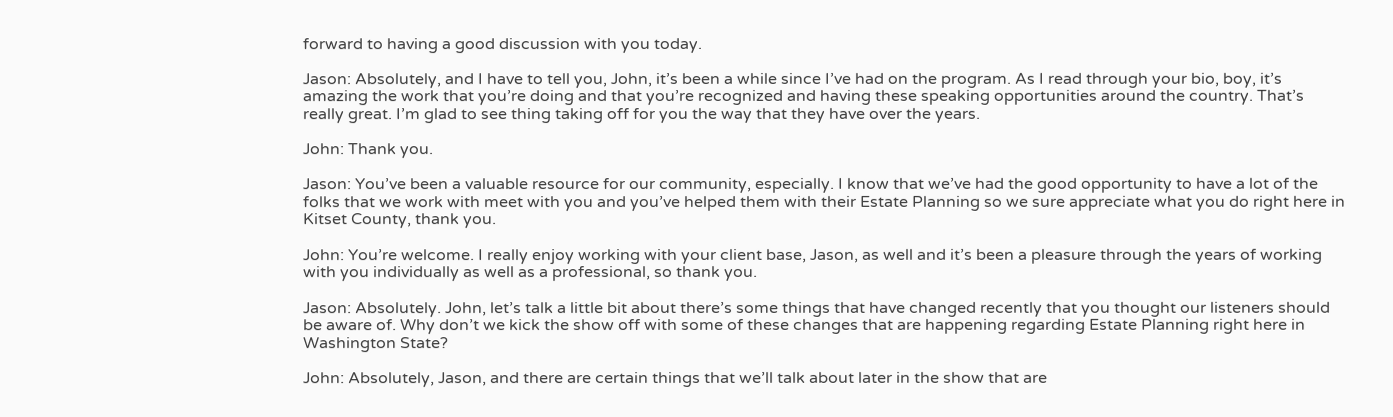forward to having a good discussion with you today.

Jason: Absolutely, and I have to tell you, John, it’s been a while since I’ve had on the program. As I read through your bio, boy, it’s amazing the work that you’re doing and that you’re recognized and having these speaking opportunities around the country. That’s really great. I’m glad to see thing taking off for you the way that they have over the years.

John: Thank you.

Jason: You’ve been a valuable resource for our community, especially. I know that we’ve had the good opportunity to have a lot of the folks that we work with meet with you and you’ve helped them with their Estate Planning so we sure appreciate what you do right here in Kitset County, thank you.

John: You’re welcome. I really enjoy working with your client base, Jason, as well and it’s been a pleasure through the years of working with you individually as well as a professional, so thank you.

Jason: Absolutely. John, let’s talk a little bit about there’s some things that have changed recently that you thought our listeners should be aware of. Why don’t we kick the show off with some of these changes that are happening regarding Estate Planning right here in Washington State?

John: Absolutely, Jason, and there are certain things that we’ll talk about later in the show that are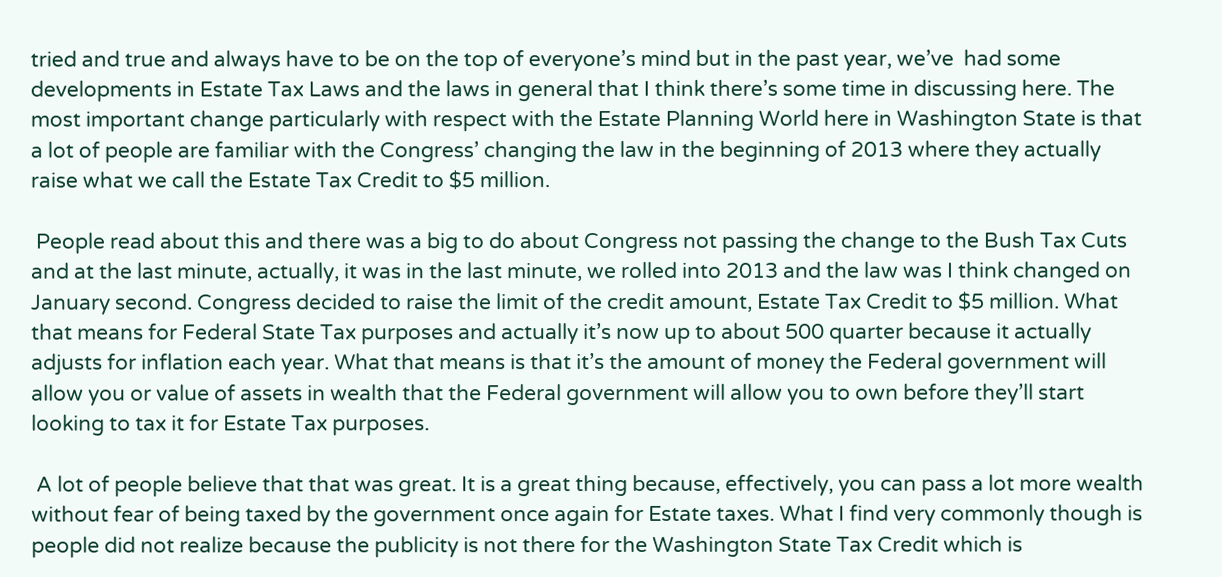tried and true and always have to be on the top of everyone’s mind but in the past year, we’ve  had some developments in Estate Tax Laws and the laws in general that I think there’s some time in discussing here. The most important change particularly with respect with the Estate Planning World here in Washington State is that a lot of people are familiar with the Congress’ changing the law in the beginning of 2013 where they actually raise what we call the Estate Tax Credit to $5 million.

 People read about this and there was a big to do about Congress not passing the change to the Bush Tax Cuts and at the last minute, actually, it was in the last minute, we rolled into 2013 and the law was I think changed on January second. Congress decided to raise the limit of the credit amount, Estate Tax Credit to $5 million. What that means for Federal State Tax purposes and actually it’s now up to about 500 quarter because it actually adjusts for inflation each year. What that means is that it’s the amount of money the Federal government will allow you or value of assets in wealth that the Federal government will allow you to own before they’ll start looking to tax it for Estate Tax purposes.

 A lot of people believe that that was great. It is a great thing because, effectively, you can pass a lot more wealth without fear of being taxed by the government once again for Estate taxes. What I find very commonly though is people did not realize because the publicity is not there for the Washington State Tax Credit which is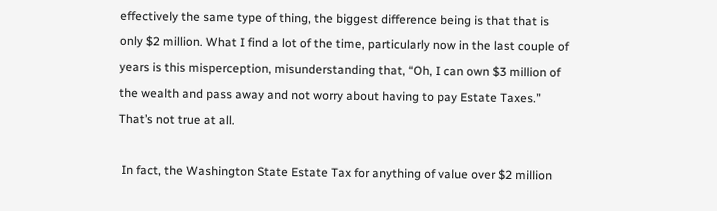effectively the same type of thing, the biggest difference being is that that is only $2 million. What I find a lot of the time, particularly now in the last couple of years is this misperception, misunderstanding that, “Oh, I can own $3 million of the wealth and pass away and not worry about having to pay Estate Taxes.” That’s not true at all.

 In fact, the Washington State Estate Tax for anything of value over $2 million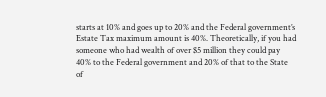starts at 10% and goes up to 20% and the Federal government’s Estate Tax maximum amount is 40%. Theoretically, if you had someone who had wealth of over $5 million they could pay 40% to the Federal government and 20% of that to the State of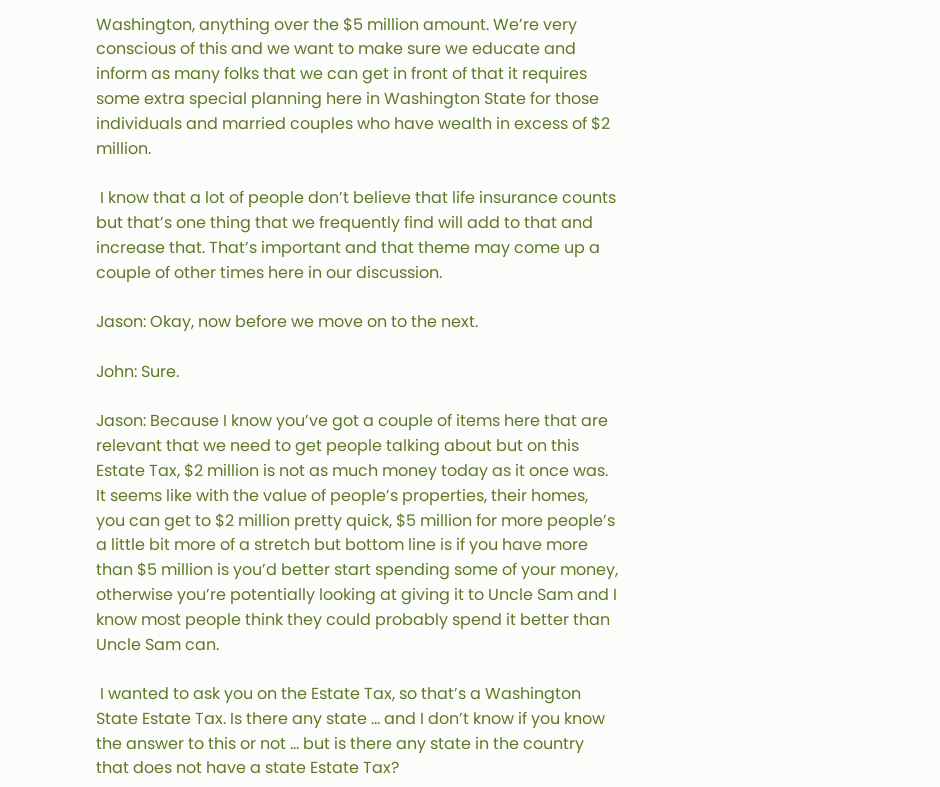Washington, anything over the $5 million amount. We’re very conscious of this and we want to make sure we educate and inform as many folks that we can get in front of that it requires some extra special planning here in Washington State for those individuals and married couples who have wealth in excess of $2 million.

 I know that a lot of people don’t believe that life insurance counts but that’s one thing that we frequently find will add to that and increase that. That’s important and that theme may come up a couple of other times here in our discussion.

Jason: Okay, now before we move on to the next.

John: Sure.

Jason: Because I know you’ve got a couple of items here that are relevant that we need to get people talking about but on this Estate Tax, $2 million is not as much money today as it once was. It seems like with the value of people’s properties, their homes, you can get to $2 million pretty quick, $5 million for more people’s a little bit more of a stretch but bottom line is if you have more than $5 million is you’d better start spending some of your money, otherwise you’re potentially looking at giving it to Uncle Sam and I know most people think they could probably spend it better than Uncle Sam can.

 I wanted to ask you on the Estate Tax, so that’s a Washington State Estate Tax. Is there any state … and I don’t know if you know the answer to this or not … but is there any state in the country that does not have a state Estate Tax?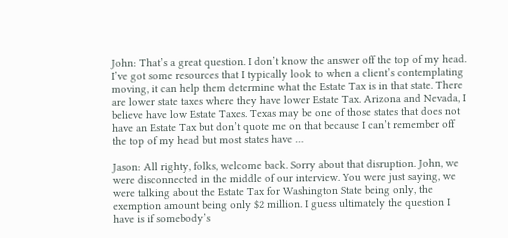John: That’s a great question. I don’t know the answer off the top of my head. I’ve got some resources that I typically look to when a client’s contemplating moving, it can help them determine what the Estate Tax is in that state. There are lower state taxes where they have lower Estate Tax. Arizona and Nevada, I believe have low Estate Taxes. Texas may be one of those states that does not have an Estate Tax but don’t quote me on that because I can’t remember off the top of my head but most states have …

Jason: All righty, folks, welcome back. Sorry about that disruption. John, we were disconnected in the middle of our interview. You were just saying, we were talking about the Estate Tax for Washington State being only, the exemption amount being only $2 million. I guess ultimately the question I have is if somebody’s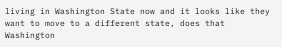living in Washington State now and it looks like they want to move to a different state, does that Washington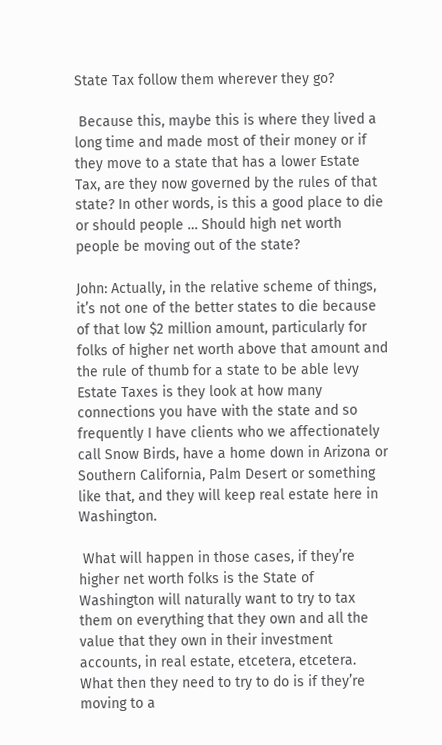State Tax follow them wherever they go?

 Because this, maybe this is where they lived a long time and made most of their money or if they move to a state that has a lower Estate Tax, are they now governed by the rules of that state? In other words, is this a good place to die or should people … Should high net worth people be moving out of the state?

John: Actually, in the relative scheme of things, it’s not one of the better states to die because of that low $2 million amount, particularly for folks of higher net worth above that amount and the rule of thumb for a state to be able levy Estate Taxes is they look at how many connections you have with the state and so frequently I have clients who we affectionately call Snow Birds, have a home down in Arizona or Southern California, Palm Desert or something like that, and they will keep real estate here in Washington.

 What will happen in those cases, if they’re higher net worth folks is the State of Washington will naturally want to try to tax them on everything that they own and all the value that they own in their investment accounts, in real estate, etcetera, etcetera. What then they need to try to do is if they’re moving to a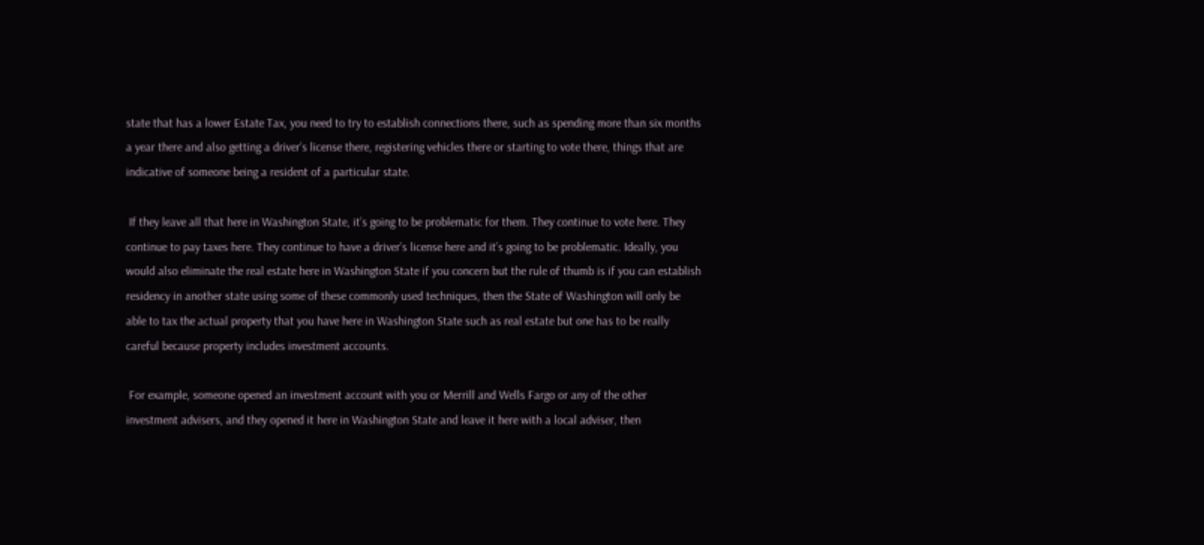state that has a lower Estate Tax, you need to try to establish connections there, such as spending more than six months a year there and also getting a driver’s license there, registering vehicles there or starting to vote there, things that are indicative of someone being a resident of a particular state.

 If they leave all that here in Washington State, it’s going to be problematic for them. They continue to vote here. They continue to pay taxes here. They continue to have a driver’s license here and it’s going to be problematic. Ideally, you would also eliminate the real estate here in Washington State if you concern but the rule of thumb is if you can establish residency in another state using some of these commonly used techniques, then the State of Washington will only be able to tax the actual property that you have here in Washington State such as real estate but one has to be really careful because property includes investment accounts.

 For example, someone opened an investment account with you or Merrill and Wells Fargo or any of the other investment advisers, and they opened it here in Washington State and leave it here with a local adviser, then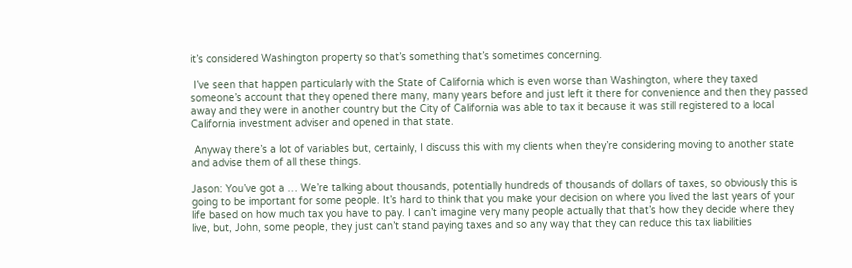it’s considered Washington property so that’s something that’s sometimes concerning.

 I’ve seen that happen particularly with the State of California which is even worse than Washington, where they taxed someone’s account that they opened there many, many years before and just left it there for convenience and then they passed away and they were in another country but the City of California was able to tax it because it was still registered to a local California investment adviser and opened in that state.

 Anyway there’s a lot of variables but, certainly, I discuss this with my clients when they’re considering moving to another state and advise them of all these things.

Jason: You’ve got a … We’re talking about thousands, potentially hundreds of thousands of dollars of taxes, so obviously this is going to be important for some people. It’s hard to think that you make your decision on where you lived the last years of your life based on how much tax you have to pay. I can’t imagine very many people actually that that’s how they decide where they live, but, John, some people, they just can’t stand paying taxes and so any way that they can reduce this tax liabilities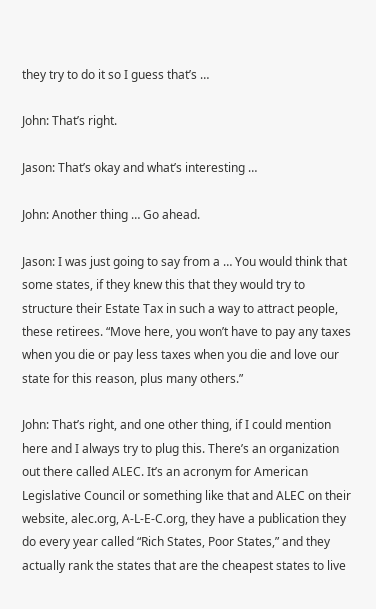they try to do it so I guess that’s …

John: That’s right.

Jason: That’s okay and what’s interesting …

John: Another thing … Go ahead.

Jason: I was just going to say from a … You would think that some states, if they knew this that they would try to structure their Estate Tax in such a way to attract people, these retirees. “Move here, you won’t have to pay any taxes when you die or pay less taxes when you die and love our state for this reason, plus many others.”

John: That’s right, and one other thing, if I could mention here and I always try to plug this. There’s an organization out there called ALEC. It’s an acronym for American Legislative Council or something like that and ALEC on their website, alec.org, A-L-E-C.org, they have a publication they do every year called “Rich States, Poor States,” and they actually rank the states that are the cheapest states to live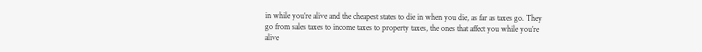in while you’re alive and the cheapest states to die in when you die, as far as taxes go. They go from sales taxes to income taxes to property taxes, the ones that affect you while you’re alive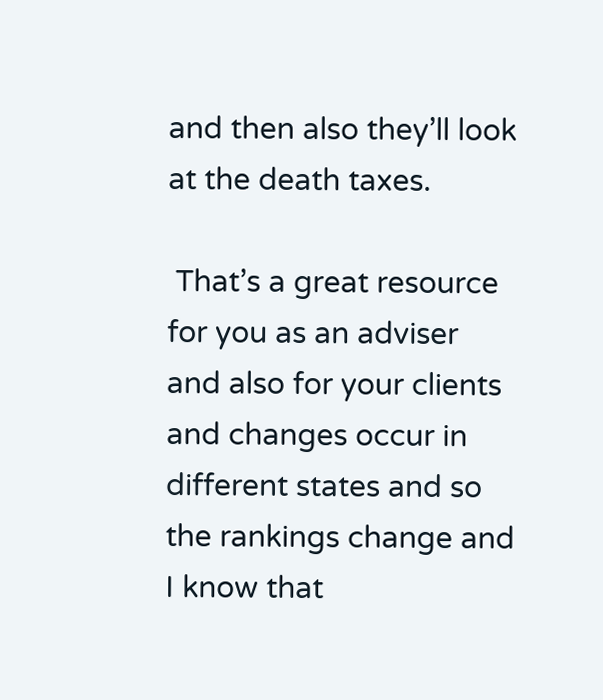and then also they’ll look at the death taxes.

 That’s a great resource for you as an adviser and also for your clients and changes occur in different states and so the rankings change and I know that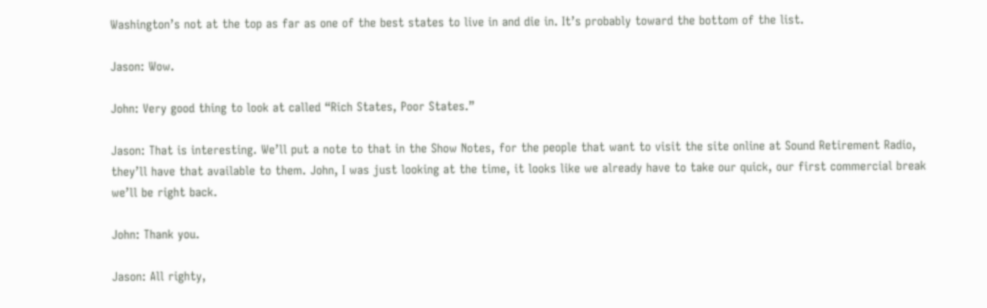Washington’s not at the top as far as one of the best states to live in and die in. It’s probably toward the bottom of the list.

Jason: Wow.

John: Very good thing to look at called “Rich States, Poor States.”

Jason: That is interesting. We’ll put a note to that in the Show Notes, for the people that want to visit the site online at Sound Retirement Radio, they’ll have that available to them. John, I was just looking at the time, it looks like we already have to take our quick, our first commercial break we’ll be right back.

John: Thank you.

Jason: All righty,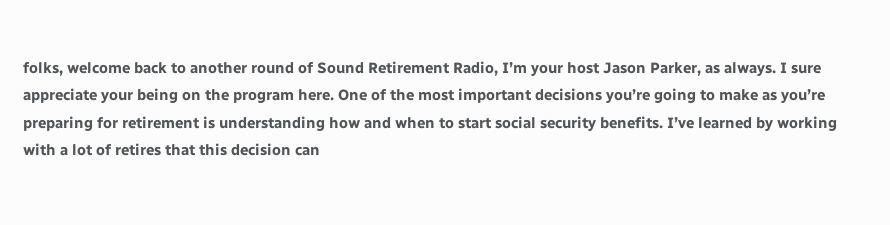folks, welcome back to another round of Sound Retirement Radio, I’m your host Jason Parker, as always. I sure appreciate your being on the program here. One of the most important decisions you’re going to make as you’re preparing for retirement is understanding how and when to start social security benefits. I’ve learned by working with a lot of retires that this decision can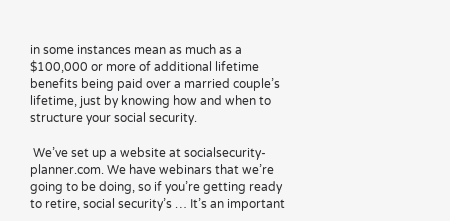in some instances mean as much as a $100,000 or more of additional lifetime benefits being paid over a married couple’s lifetime, just by knowing how and when to structure your social security.

 We’ve set up a website at socialsecurity-planner.com. We have webinars that we’re going to be doing, so if you’re getting ready to retire, social security’s … It’s an important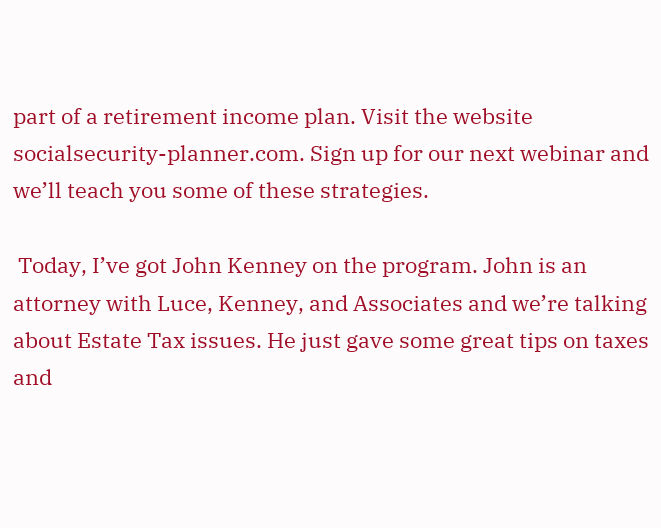part of a retirement income plan. Visit the website socialsecurity-planner.com. Sign up for our next webinar and we’ll teach you some of these strategies.

 Today, I’ve got John Kenney on the program. John is an attorney with Luce, Kenney, and Associates and we’re talking about Estate Tax issues. He just gave some great tips on taxes and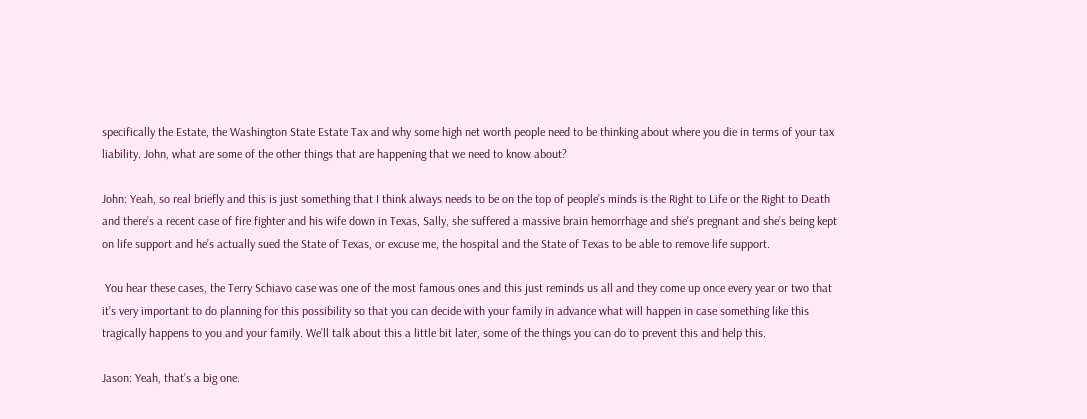specifically the Estate, the Washington State Estate Tax and why some high net worth people need to be thinking about where you die in terms of your tax liability. John, what are some of the other things that are happening that we need to know about?

John: Yeah, so real briefly and this is just something that I think always needs to be on the top of people’s minds is the Right to Life or the Right to Death and there’s a recent case of fire fighter and his wife down in Texas, Sally, she suffered a massive brain hemorrhage and she’s pregnant and she’s being kept on life support and he’s actually sued the State of Texas, or excuse me, the hospital and the State of Texas to be able to remove life support.

 You hear these cases, the Terry Schiavo case was one of the most famous ones and this just reminds us all and they come up once every year or two that it’s very important to do planning for this possibility so that you can decide with your family in advance what will happen in case something like this tragically happens to you and your family. We’ll talk about this a little bit later, some of the things you can do to prevent this and help this.

Jason: Yeah, that’s a big one.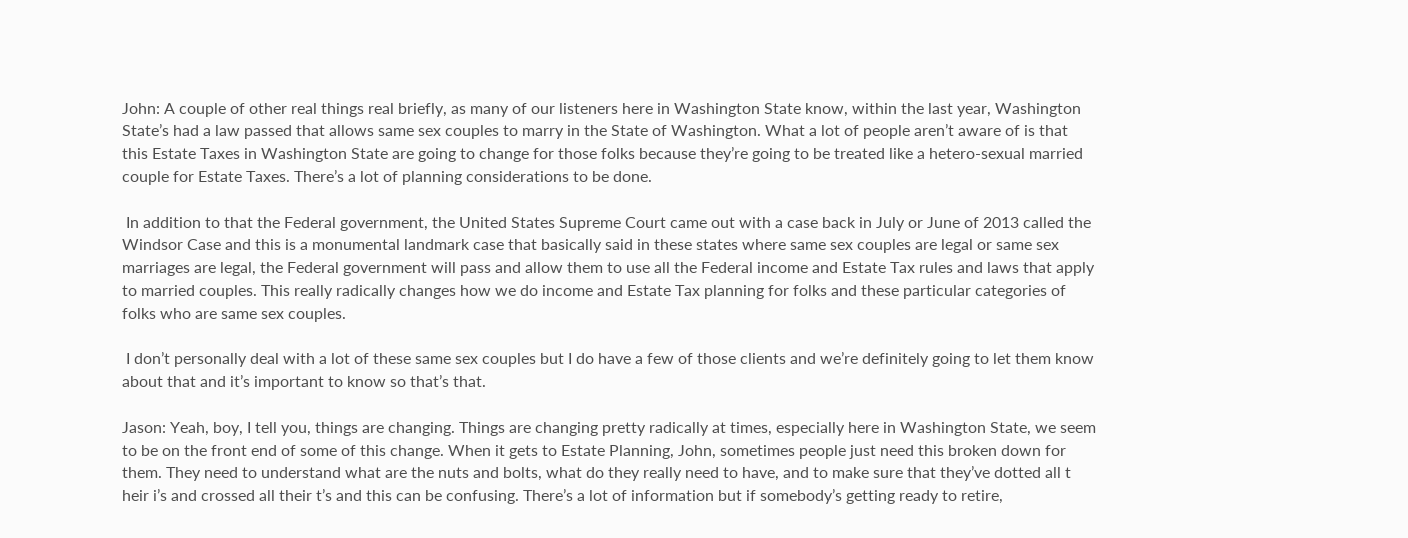John: A couple of other real things real briefly, as many of our listeners here in Washington State know, within the last year, Washington State’s had a law passed that allows same sex couples to marry in the State of Washington. What a lot of people aren’t aware of is that this Estate Taxes in Washington State are going to change for those folks because they’re going to be treated like a hetero-sexual married couple for Estate Taxes. There’s a lot of planning considerations to be done.

 In addition to that the Federal government, the United States Supreme Court came out with a case back in July or June of 2013 called the Windsor Case and this is a monumental landmark case that basically said in these states where same sex couples are legal or same sex marriages are legal, the Federal government will pass and allow them to use all the Federal income and Estate Tax rules and laws that apply to married couples. This really radically changes how we do income and Estate Tax planning for folks and these particular categories of folks who are same sex couples.

 I don’t personally deal with a lot of these same sex couples but I do have a few of those clients and we’re definitely going to let them know about that and it’s important to know so that’s that.

Jason: Yeah, boy, I tell you, things are changing. Things are changing pretty radically at times, especially here in Washington State, we seem to be on the front end of some of this change. When it gets to Estate Planning, John, sometimes people just need this broken down for them. They need to understand what are the nuts and bolts, what do they really need to have, and to make sure that they’ve dotted all t heir i’s and crossed all their t’s and this can be confusing. There’s a lot of information but if somebody’s getting ready to retire,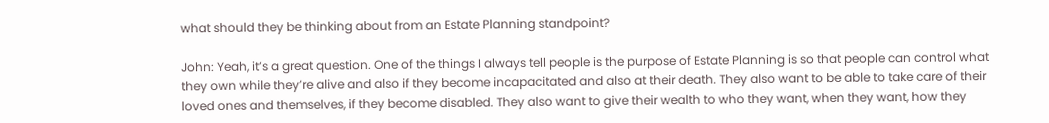what should they be thinking about from an Estate Planning standpoint?

John: Yeah, it’s a great question. One of the things I always tell people is the purpose of Estate Planning is so that people can control what they own while they’re alive and also if they become incapacitated and also at their death. They also want to be able to take care of their loved ones and themselves, if they become disabled. They also want to give their wealth to who they want, when they want, how they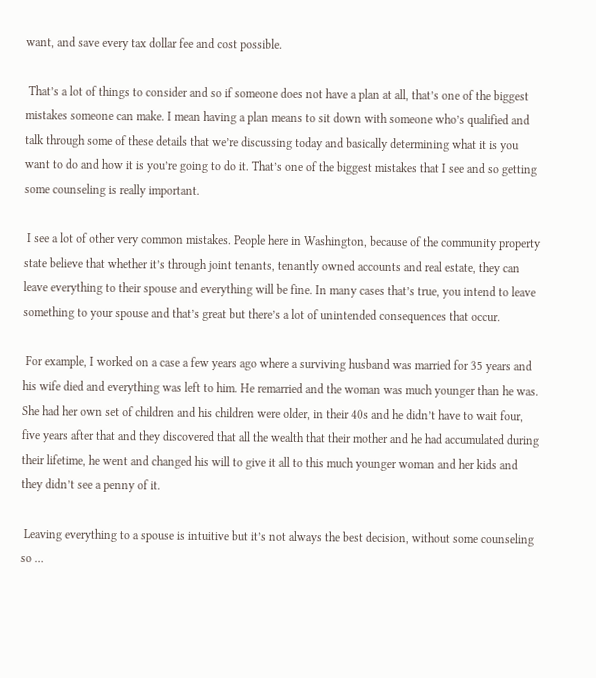want, and save every tax dollar fee and cost possible.

 That’s a lot of things to consider and so if someone does not have a plan at all, that’s one of the biggest mistakes someone can make. I mean having a plan means to sit down with someone who’s qualified and talk through some of these details that we’re discussing today and basically determining what it is you want to do and how it is you’re going to do it. That’s one of the biggest mistakes that I see and so getting some counseling is really important.

 I see a lot of other very common mistakes. People here in Washington, because of the community property state believe that whether it’s through joint tenants, tenantly owned accounts and real estate, they can leave everything to their spouse and everything will be fine. In many cases that’s true, you intend to leave something to your spouse and that’s great but there’s a lot of unintended consequences that occur.

 For example, I worked on a case a few years ago where a surviving husband was married for 35 years and his wife died and everything was left to him. He remarried and the woman was much younger than he was. She had her own set of children and his children were older, in their 40s and he didn’t have to wait four, five years after that and they discovered that all the wealth that their mother and he had accumulated during their lifetime, he went and changed his will to give it all to this much younger woman and her kids and they didn’t see a penny of it.

 Leaving everything to a spouse is intuitive but it’s not always the best decision, without some counseling so …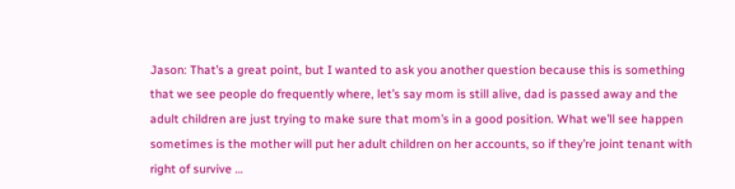Jason: That’s a great point, but I wanted to ask you another question because this is something that we see people do frequently where, let’s say mom is still alive, dad is passed away and the adult children are just trying to make sure that mom’s in a good position. What we’ll see happen sometimes is the mother will put her adult children on her accounts, so if they’re joint tenant with right of survive …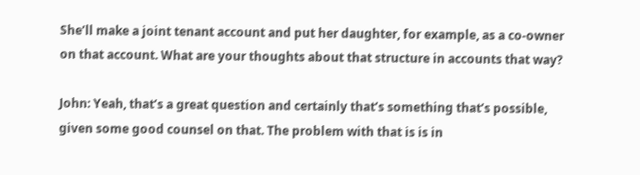She’ll make a joint tenant account and put her daughter, for example, as a co-owner on that account. What are your thoughts about that structure in accounts that way?

John: Yeah, that’s a great question and certainly that’s something that’s possible, given some good counsel on that. The problem with that is is in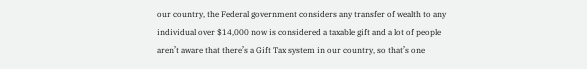our country, the Federal government considers any transfer of wealth to any individual over $14,000 now is considered a taxable gift and a lot of people aren’t aware that there’s a Gift Tax system in our country, so that’s one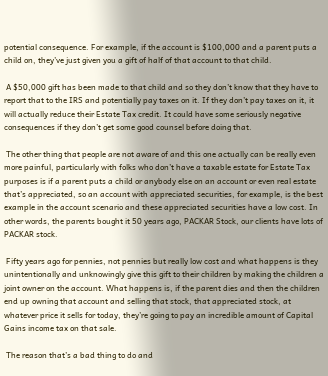potential consequence. For example, if the account is $100,000 and a parent puts a child on, they’ve just given you a gift of half of that account to that child.

 A $50,000 gift has been made to that child and so they don’t know that they have to report that to the IRS and potentially pay taxes on it. If they don’t pay taxes on it, it will actually reduce their Estate Tax credit. It could have some seriously negative consequences if they don’t get some good counsel before doing that.

 The other thing that people are not aware of and this one actually can be really even more painful, particularly with folks who don’t have a taxable estate for Estate Tax purposes is if a parent puts a child or anybody else on an account or even real estate that’s appreciated, so an account with appreciated securities, for example, is the best example in the account scenario and these appreciated securities have a low cost. In other words, the parents bought it 50 years ago, PACKAR Stock, our clients have lots of PACKAR stock.

 Fifty years ago for pennies, not pennies but really low cost and what happens is they unintentionally and unknowingly give this gift to their children by making the children a joint owner on the account. What happens is, if the parent dies and then the children end up owning that account and selling that stock, that appreciated stock, at whatever price it sells for today, they’re going to pay an incredible amount of Capital Gains income tax on that sale.

 The reason that’s a bad thing to do and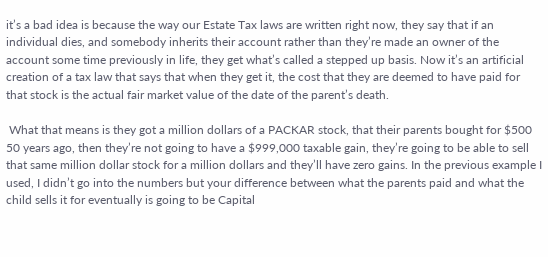it’s a bad idea is because the way our Estate Tax laws are written right now, they say that if an individual dies, and somebody inherits their account rather than they’re made an owner of the account some time previously in life, they get what’s called a stepped up basis. Now it’s an artificial creation of a tax law that says that when they get it, the cost that they are deemed to have paid for that stock is the actual fair market value of the date of the parent’s death.

 What that means is they got a million dollars of a PACKAR stock, that their parents bought for $500 50 years ago, then they’re not going to have a $999,000 taxable gain, they’re going to be able to sell that same million dollar stock for a million dollars and they’ll have zero gains. In the previous example I used, I didn’t go into the numbers but your difference between what the parents paid and what the child sells it for eventually is going to be Capital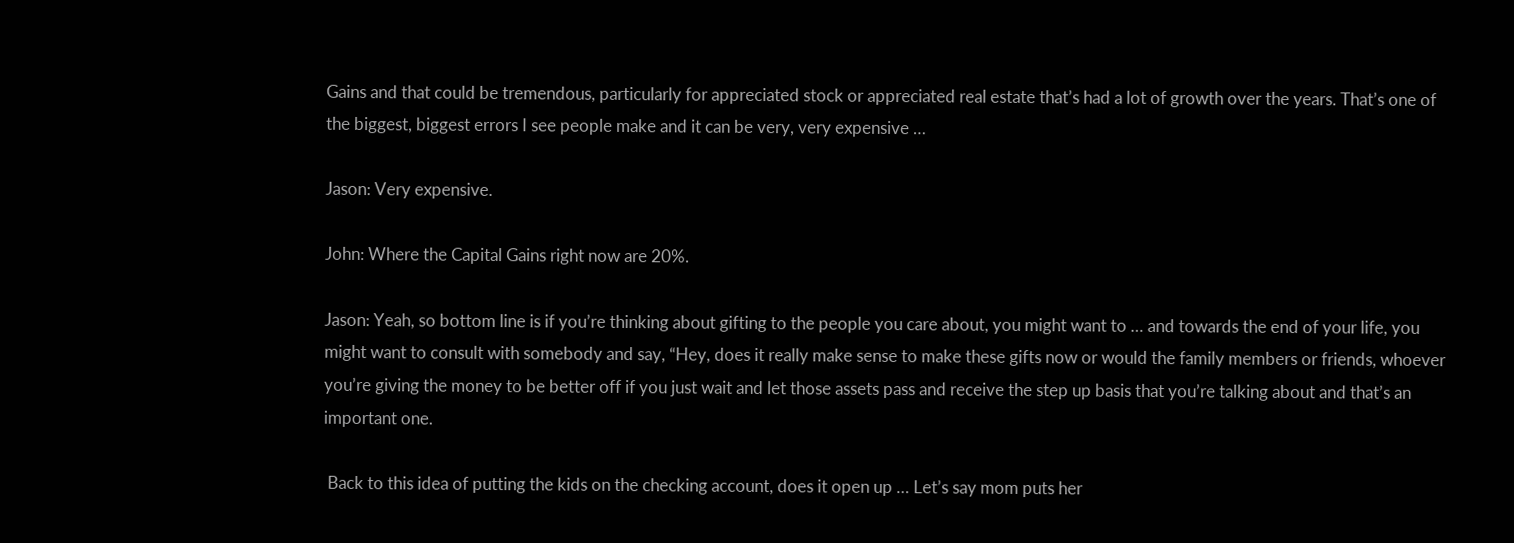Gains and that could be tremendous, particularly for appreciated stock or appreciated real estate that’s had a lot of growth over the years. That’s one of the biggest, biggest errors I see people make and it can be very, very expensive …

Jason: Very expensive.

John: Where the Capital Gains right now are 20%.

Jason: Yeah, so bottom line is if you’re thinking about gifting to the people you care about, you might want to … and towards the end of your life, you might want to consult with somebody and say, “Hey, does it really make sense to make these gifts now or would the family members or friends, whoever you’re giving the money to be better off if you just wait and let those assets pass and receive the step up basis that you’re talking about and that’s an important one.

 Back to this idea of putting the kids on the checking account, does it open up … Let’s say mom puts her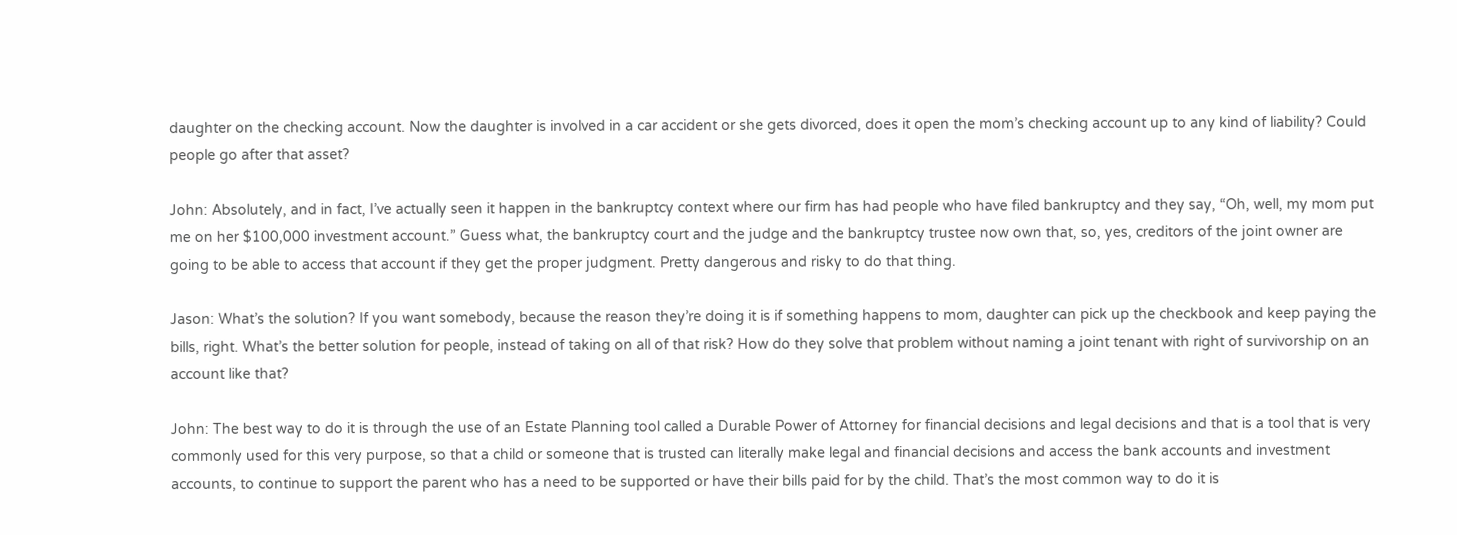daughter on the checking account. Now the daughter is involved in a car accident or she gets divorced, does it open the mom’s checking account up to any kind of liability? Could people go after that asset?

John: Absolutely, and in fact, I’ve actually seen it happen in the bankruptcy context where our firm has had people who have filed bankruptcy and they say, “Oh, well, my mom put me on her $100,000 investment account.” Guess what, the bankruptcy court and the judge and the bankruptcy trustee now own that, so, yes, creditors of the joint owner are going to be able to access that account if they get the proper judgment. Pretty dangerous and risky to do that thing.

Jason: What’s the solution? If you want somebody, because the reason they’re doing it is if something happens to mom, daughter can pick up the checkbook and keep paying the bills, right. What’s the better solution for people, instead of taking on all of that risk? How do they solve that problem without naming a joint tenant with right of survivorship on an account like that?

John: The best way to do it is through the use of an Estate Planning tool called a Durable Power of Attorney for financial decisions and legal decisions and that is a tool that is very commonly used for this very purpose, so that a child or someone that is trusted can literally make legal and financial decisions and access the bank accounts and investment accounts, to continue to support the parent who has a need to be supported or have their bills paid for by the child. That’s the most common way to do it is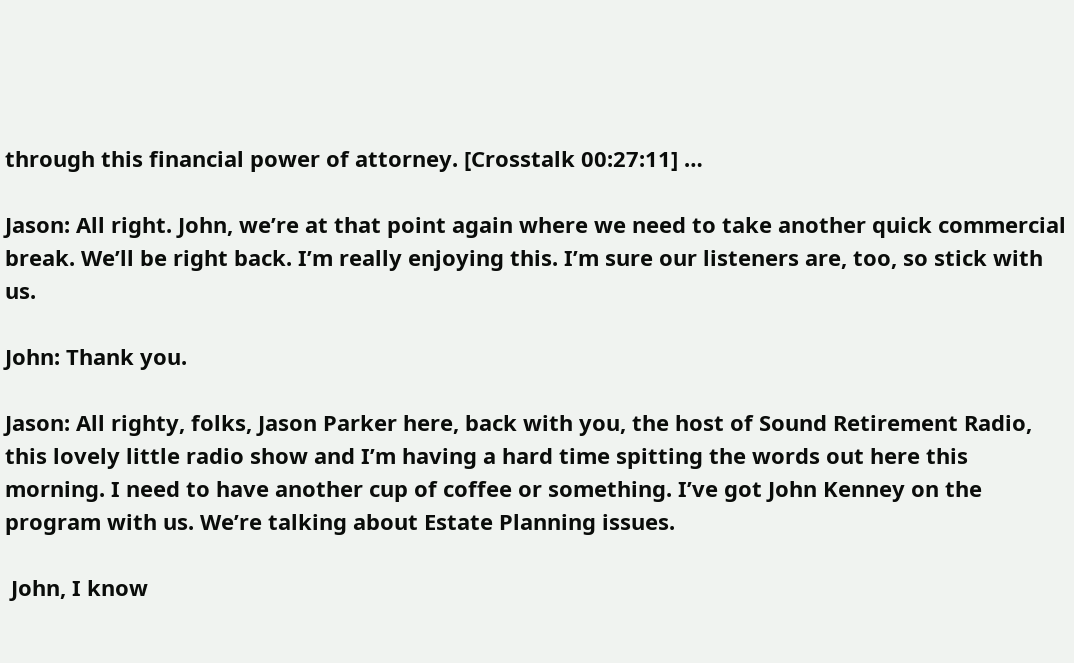through this financial power of attorney. [Crosstalk 00:27:11] …

Jason: All right. John, we’re at that point again where we need to take another quick commercial break. We’ll be right back. I’m really enjoying this. I’m sure our listeners are, too, so stick with us.

John: Thank you.

Jason: All righty, folks, Jason Parker here, back with you, the host of Sound Retirement Radio, this lovely little radio show and I’m having a hard time spitting the words out here this morning. I need to have another cup of coffee or something. I’ve got John Kenney on the program with us. We’re talking about Estate Planning issues.

 John, I know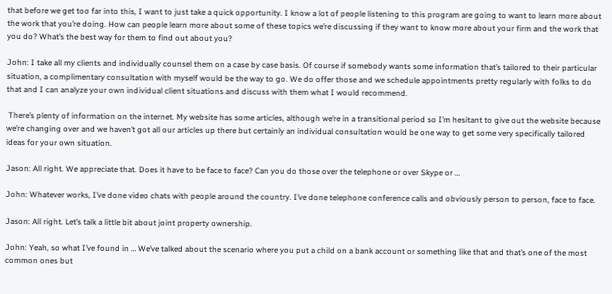that before we get too far into this, I want to just take a quick opportunity. I know a lot of people listening to this program are going to want to learn more about the work that you’re doing. How can people learn more about some of these topics we’re discussing if they want to know more about your firm and the work that you do? What’s the best way for them to find out about you?

John: I take all my clients and individually counsel them on a case by case basis. Of course if somebody wants some information that’s tailored to their particular situation, a complimentary consultation with myself would be the way to go. We do offer those and we schedule appointments pretty regularly with folks to do that and I can analyze your own individual client situations and discuss with them what I would recommend.

 There’s plenty of information on the internet. My website has some articles, although we’re in a transitional period so I’m hesitant to give out the website because we’re changing over and we haven’t got all our articles up there but certainly an individual consultation would be one way to get some very specifically tailored ideas for your own situation.

Jason: All right. We appreciate that. Does it have to be face to face? Can you do those over the telephone or over Skype or …

John: Whatever works, I’ve done video chats with people around the country. I’ve done telephone conference calls and obviously person to person, face to face.

Jason: All right. Let’s talk a little bit about joint property ownership.

John: Yeah, so what I’ve found in … We’ve talked about the scenario where you put a child on a bank account or something like that and that’s one of the most common ones but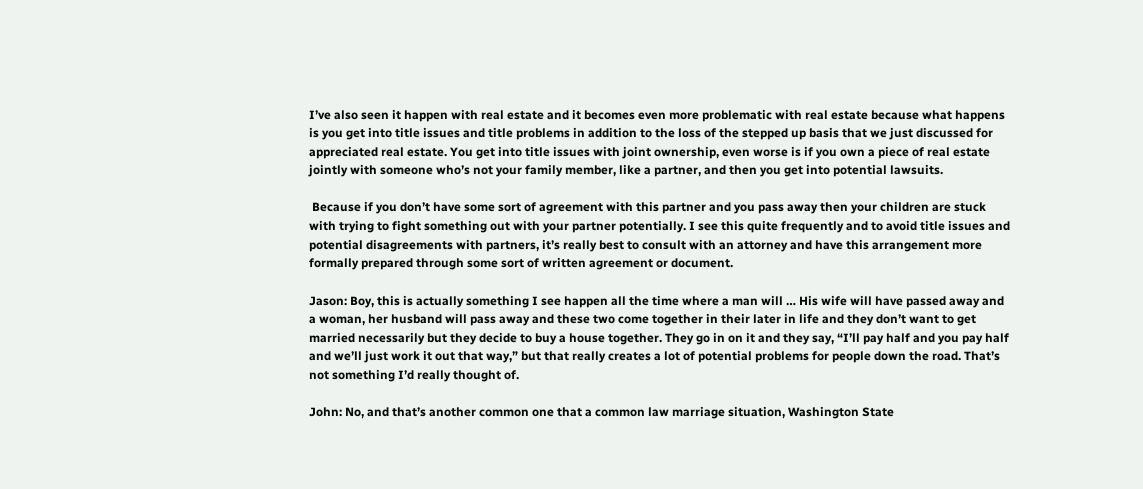I’ve also seen it happen with real estate and it becomes even more problematic with real estate because what happens is you get into title issues and title problems in addition to the loss of the stepped up basis that we just discussed for appreciated real estate. You get into title issues with joint ownership, even worse is if you own a piece of real estate jointly with someone who’s not your family member, like a partner, and then you get into potential lawsuits.

 Because if you don’t have some sort of agreement with this partner and you pass away then your children are stuck with trying to fight something out with your partner potentially. I see this quite frequently and to avoid title issues and potential disagreements with partners, it’s really best to consult with an attorney and have this arrangement more formally prepared through some sort of written agreement or document.

Jason: Boy, this is actually something I see happen all the time where a man will … His wife will have passed away and a woman, her husband will pass away and these two come together in their later in life and they don’t want to get married necessarily but they decide to buy a house together. They go in on it and they say, “I’ll pay half and you pay half and we’ll just work it out that way,” but that really creates a lot of potential problems for people down the road. That’s not something I’d really thought of.

John: No, and that’s another common one that a common law marriage situation, Washington State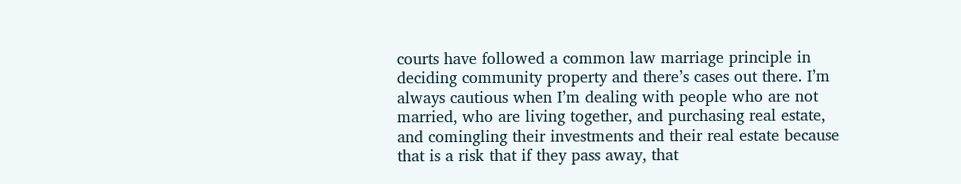courts have followed a common law marriage principle in deciding community property and there’s cases out there. I’m always cautious when I’m dealing with people who are not married, who are living together, and purchasing real estate, and comingling their investments and their real estate because that is a risk that if they pass away, that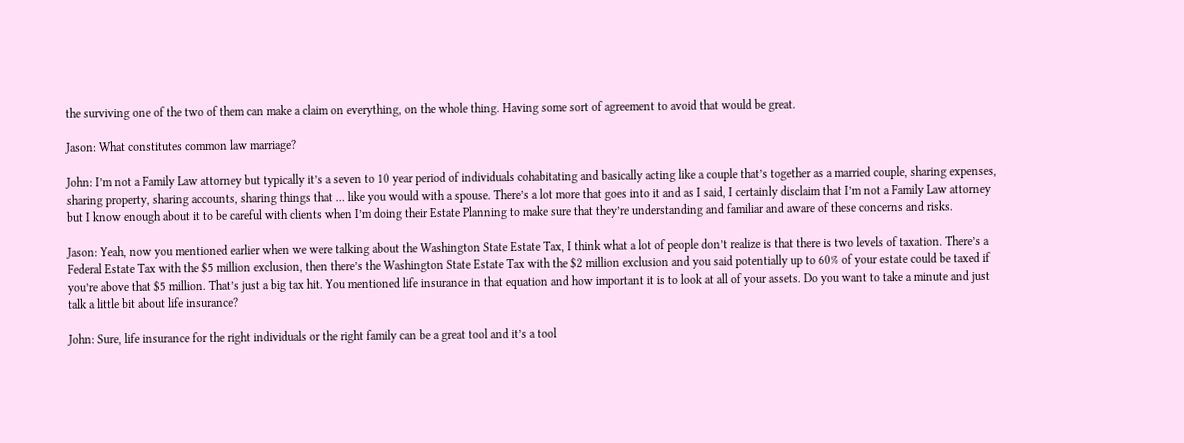the surviving one of the two of them can make a claim on everything, on the whole thing. Having some sort of agreement to avoid that would be great.

Jason: What constitutes common law marriage?

John: I’m not a Family Law attorney but typically it’s a seven to 10 year period of individuals cohabitating and basically acting like a couple that’s together as a married couple, sharing expenses, sharing property, sharing accounts, sharing things that … like you would with a spouse. There’s a lot more that goes into it and as I said, I certainly disclaim that I’m not a Family Law attorney but I know enough about it to be careful with clients when I’m doing their Estate Planning to make sure that they’re understanding and familiar and aware of these concerns and risks.

Jason: Yeah, now you mentioned earlier when we were talking about the Washington State Estate Tax, I think what a lot of people don’t realize is that there is two levels of taxation. There’s a Federal Estate Tax with the $5 million exclusion, then there’s the Washington State Estate Tax with the $2 million exclusion and you said potentially up to 60% of your estate could be taxed if you’re above that $5 million. That’s just a big tax hit. You mentioned life insurance in that equation and how important it is to look at all of your assets. Do you want to take a minute and just talk a little bit about life insurance?

John: Sure, life insurance for the right individuals or the right family can be a great tool and it’s a tool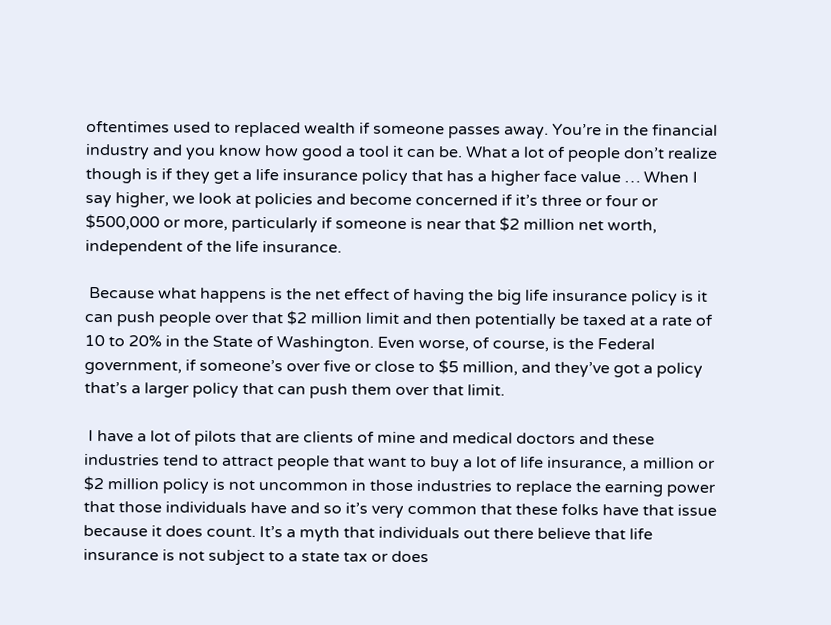oftentimes used to replaced wealth if someone passes away. You’re in the financial industry and you know how good a tool it can be. What a lot of people don’t realize though is if they get a life insurance policy that has a higher face value … When I say higher, we look at policies and become concerned if it’s three or four or $500,000 or more, particularly if someone is near that $2 million net worth, independent of the life insurance.

 Because what happens is the net effect of having the big life insurance policy is it can push people over that $2 million limit and then potentially be taxed at a rate of 10 to 20% in the State of Washington. Even worse, of course, is the Federal government, if someone’s over five or close to $5 million, and they’ve got a policy that’s a larger policy that can push them over that limit.

 I have a lot of pilots that are clients of mine and medical doctors and these industries tend to attract people that want to buy a lot of life insurance, a million or $2 million policy is not uncommon in those industries to replace the earning power that those individuals have and so it’s very common that these folks have that issue because it does count. It’s a myth that individuals out there believe that life insurance is not subject to a state tax or does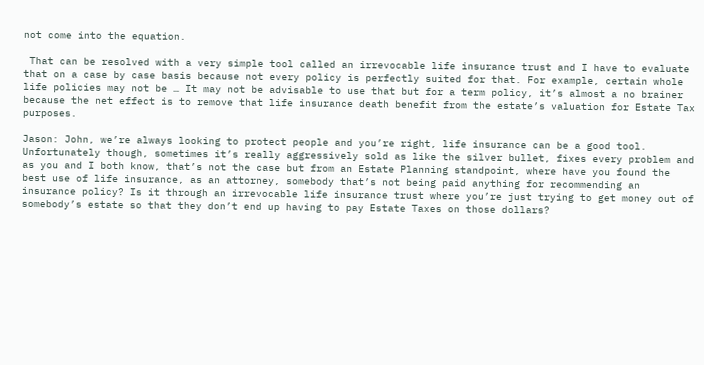not come into the equation.

 That can be resolved with a very simple tool called an irrevocable life insurance trust and I have to evaluate that on a case by case basis because not every policy is perfectly suited for that. For example, certain whole life policies may not be … It may not be advisable to use that but for a term policy, it’s almost a no brainer because the net effect is to remove that life insurance death benefit from the estate’s valuation for Estate Tax purposes.

Jason: John, we’re always looking to protect people and you’re right, life insurance can be a good tool. Unfortunately though, sometimes it’s really aggressively sold as like the silver bullet, fixes every problem and as you and I both know, that’s not the case but from an Estate Planning standpoint, where have you found the best use of life insurance, as an attorney, somebody that’s not being paid anything for recommending an insurance policy? Is it through an irrevocable life insurance trust where you’re just trying to get money out of somebody’s estate so that they don’t end up having to pay Estate Taxes on those dollars?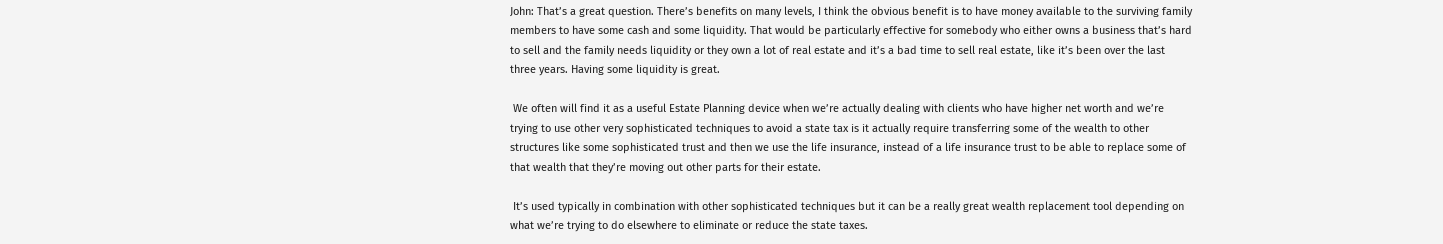John: That’s a great question. There’s benefits on many levels, I think the obvious benefit is to have money available to the surviving family members to have some cash and some liquidity. That would be particularly effective for somebody who either owns a business that’s hard to sell and the family needs liquidity or they own a lot of real estate and it’s a bad time to sell real estate, like it’s been over the last three years. Having some liquidity is great.

 We often will find it as a useful Estate Planning device when we’re actually dealing with clients who have higher net worth and we’re trying to use other very sophisticated techniques to avoid a state tax is it actually require transferring some of the wealth to other structures like some sophisticated trust and then we use the life insurance, instead of a life insurance trust to be able to replace some of that wealth that they’re moving out other parts for their estate.

 It’s used typically in combination with other sophisticated techniques but it can be a really great wealth replacement tool depending on what we’re trying to do elsewhere to eliminate or reduce the state taxes.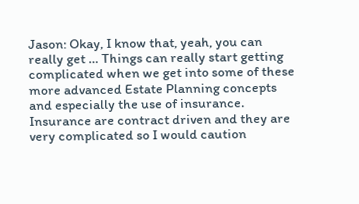Jason: Okay, I know that, yeah, you can really get … Things can really start getting complicated when we get into some of these more advanced Estate Planning concepts and especially the use of insurance. Insurance are contract driven and they are very complicated so I would caution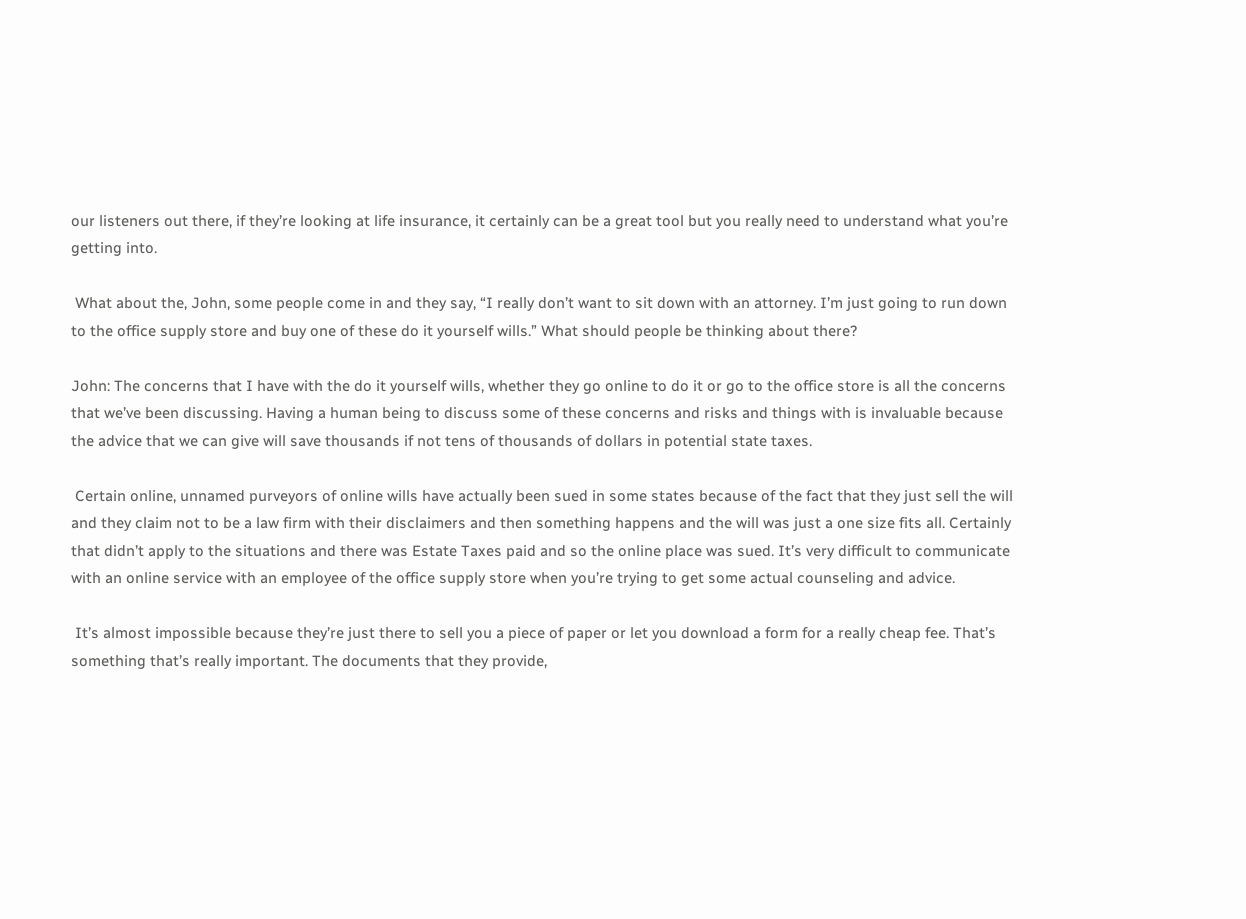our listeners out there, if they’re looking at life insurance, it certainly can be a great tool but you really need to understand what you’re getting into.

 What about the, John, some people come in and they say, “I really don’t want to sit down with an attorney. I’m just going to run down to the office supply store and buy one of these do it yourself wills.” What should people be thinking about there?

John: The concerns that I have with the do it yourself wills, whether they go online to do it or go to the office store is all the concerns that we’ve been discussing. Having a human being to discuss some of these concerns and risks and things with is invaluable because the advice that we can give will save thousands if not tens of thousands of dollars in potential state taxes.

 Certain online, unnamed purveyors of online wills have actually been sued in some states because of the fact that they just sell the will and they claim not to be a law firm with their disclaimers and then something happens and the will was just a one size fits all. Certainly that didn’t apply to the situations and there was Estate Taxes paid and so the online place was sued. It’s very difficult to communicate with an online service with an employee of the office supply store when you’re trying to get some actual counseling and advice.

 It’s almost impossible because they’re just there to sell you a piece of paper or let you download a form for a really cheap fee. That’s something that’s really important. The documents that they provide,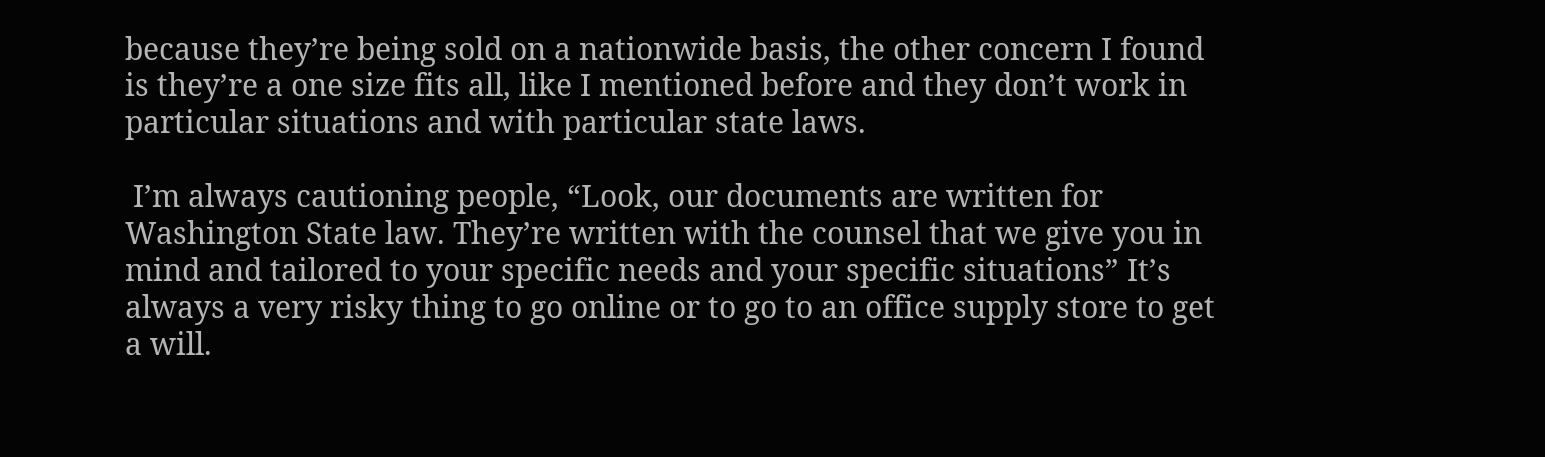because they’re being sold on a nationwide basis, the other concern I found is they’re a one size fits all, like I mentioned before and they don’t work in particular situations and with particular state laws.

 I’m always cautioning people, “Look, our documents are written for Washington State law. They’re written with the counsel that we give you in mind and tailored to your specific needs and your specific situations” It’s always a very risky thing to go online or to go to an office supply store to get a will.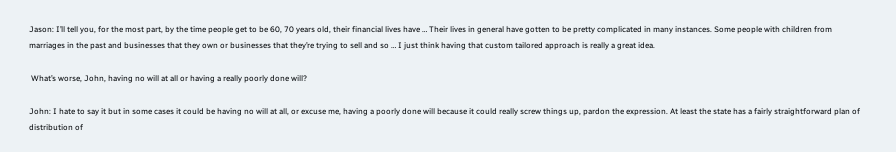Jason: I’ll tell you, for the most part, by the time people get to be 60, 70 years old, their financial lives have … Their lives in general have gotten to be pretty complicated in many instances. Some people with children from marriages in the past and businesses that they own or businesses that they’re trying to sell and so … I just think having that custom tailored approach is really a great idea.

 What’s worse, John, having no will at all or having a really poorly done will?

John: I hate to say it but in some cases it could be having no will at all, or excuse me, having a poorly done will because it could really screw things up, pardon the expression. At least the state has a fairly straightforward plan of distribution of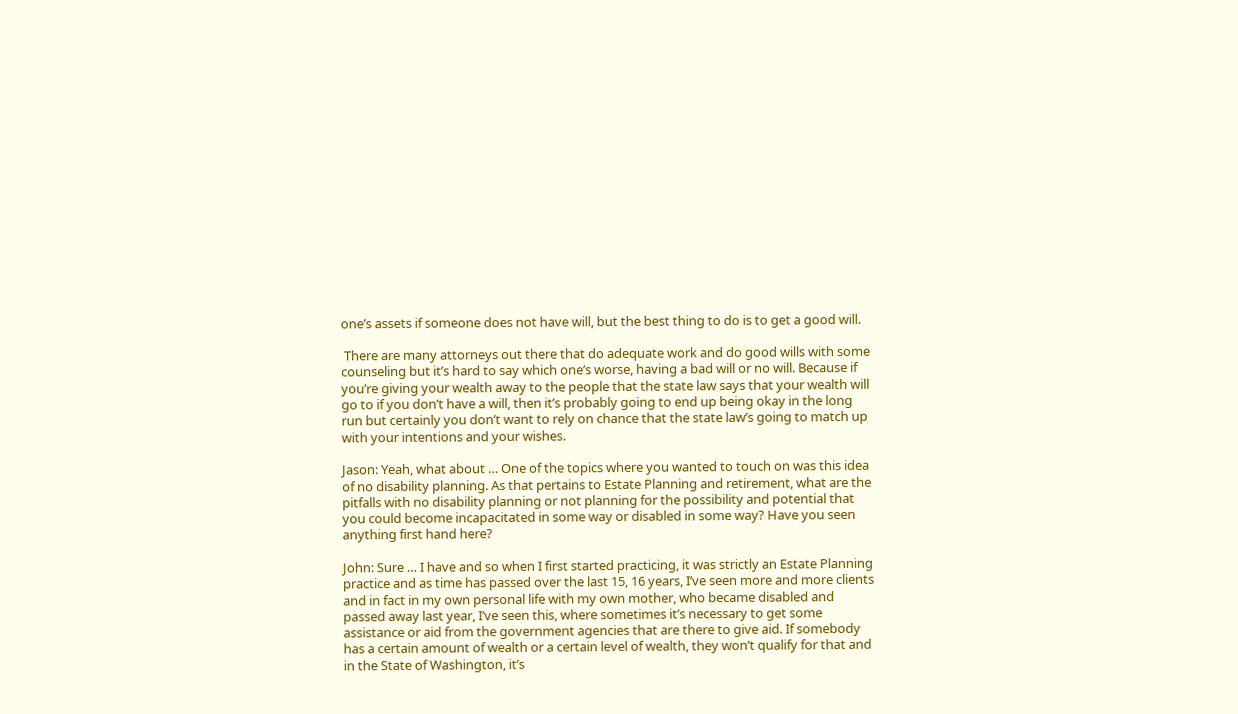one’s assets if someone does not have will, but the best thing to do is to get a good will.

 There are many attorneys out there that do adequate work and do good wills with some counseling but it’s hard to say which one’s worse, having a bad will or no will. Because if you’re giving your wealth away to the people that the state law says that your wealth will go to if you don’t have a will, then it’s probably going to end up being okay in the long run but certainly you don’t want to rely on chance that the state law’s going to match up with your intentions and your wishes.

Jason: Yeah, what about … One of the topics where you wanted to touch on was this idea of no disability planning. As that pertains to Estate Planning and retirement, what are the pitfalls with no disability planning or not planning for the possibility and potential that you could become incapacitated in some way or disabled in some way? Have you seen anything first hand here?

John: Sure … I have and so when I first started practicing, it was strictly an Estate Planning practice and as time has passed over the last 15, 16 years, I’ve seen more and more clients and in fact in my own personal life with my own mother, who became disabled and passed away last year, I’ve seen this, where sometimes it’s necessary to get some assistance or aid from the government agencies that are there to give aid. If somebody has a certain amount of wealth or a certain level of wealth, they won’t qualify for that and in the State of Washington, it’s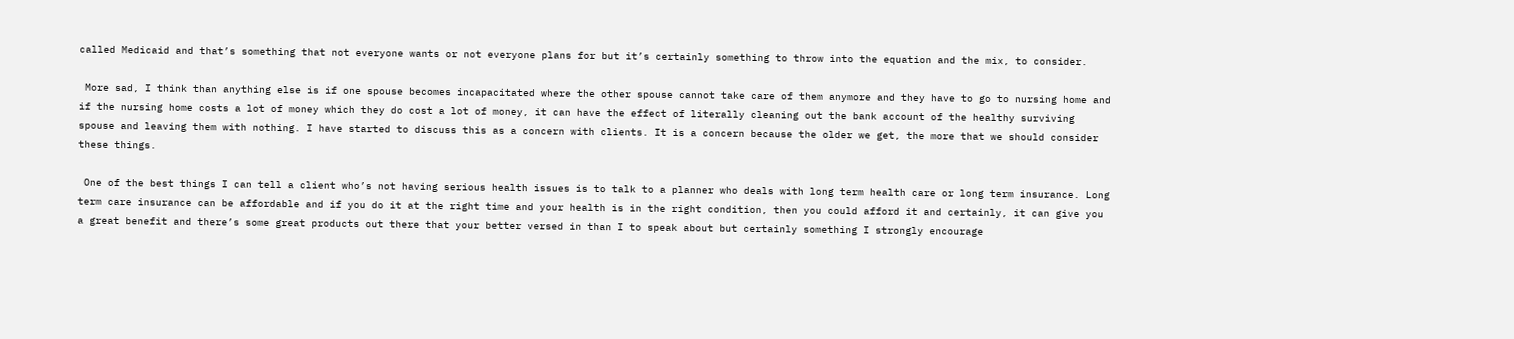called Medicaid and that’s something that not everyone wants or not everyone plans for but it’s certainly something to throw into the equation and the mix, to consider.

 More sad, I think than anything else is if one spouse becomes incapacitated where the other spouse cannot take care of them anymore and they have to go to nursing home and if the nursing home costs a lot of money which they do cost a lot of money, it can have the effect of literally cleaning out the bank account of the healthy surviving spouse and leaving them with nothing. I have started to discuss this as a concern with clients. It is a concern because the older we get, the more that we should consider these things.

 One of the best things I can tell a client who’s not having serious health issues is to talk to a planner who deals with long term health care or long term insurance. Long term care insurance can be affordable and if you do it at the right time and your health is in the right condition, then you could afford it and certainly, it can give you a great benefit and there’s some great products out there that your better versed in than I to speak about but certainly something I strongly encourage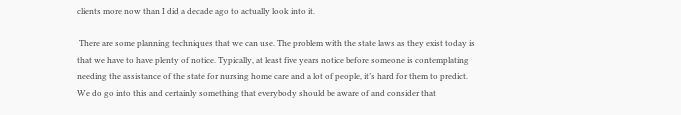clients more now than I did a decade ago to actually look into it.

 There are some planning techniques that we can use. The problem with the state laws as they exist today is that we have to have plenty of notice. Typically, at least five years notice before someone is contemplating needing the assistance of the state for nursing home care and a lot of people, it’s hard for them to predict. We do go into this and certainly something that everybody should be aware of and consider that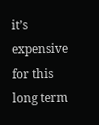it’s expensive for this long term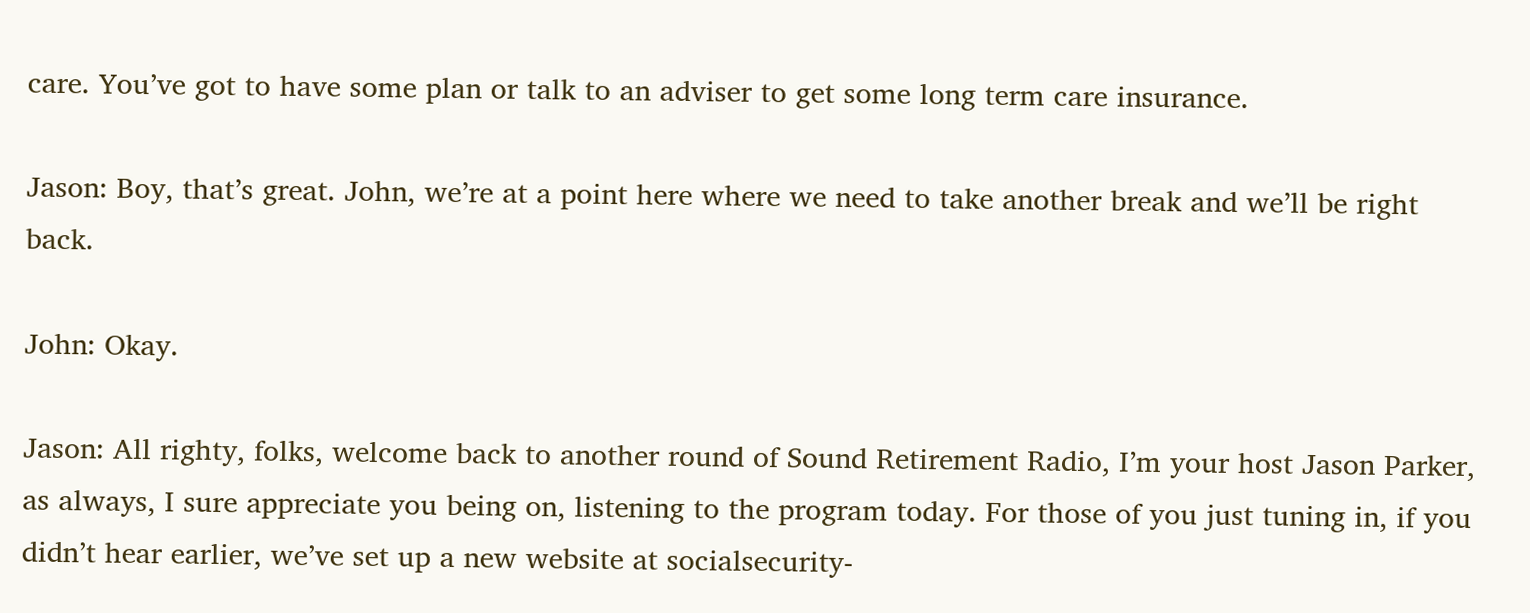care. You’ve got to have some plan or talk to an adviser to get some long term care insurance.

Jason: Boy, that’s great. John, we’re at a point here where we need to take another break and we’ll be right back.

John: Okay.

Jason: All righty, folks, welcome back to another round of Sound Retirement Radio, I’m your host Jason Parker, as always, I sure appreciate you being on, listening to the program today. For those of you just tuning in, if you didn’t hear earlier, we’ve set up a new website at socialsecurity-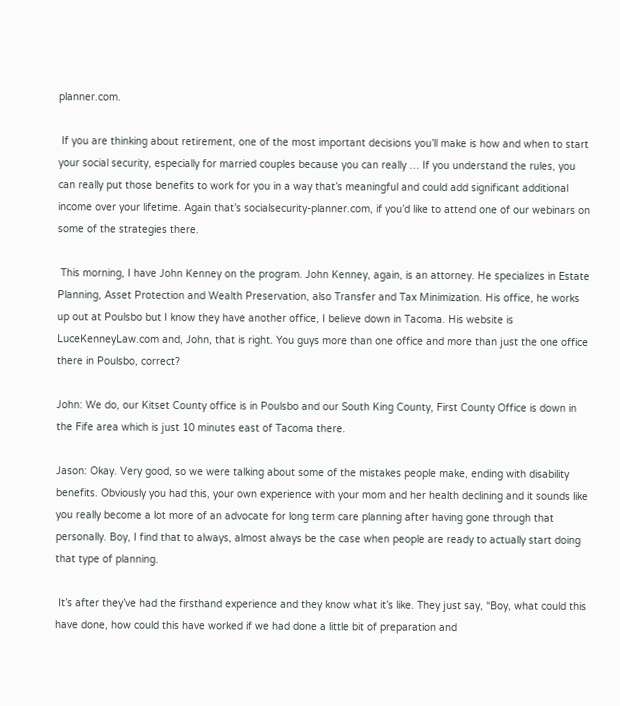planner.com.

 If you are thinking about retirement, one of the most important decisions you’ll make is how and when to start your social security, especially for married couples because you can really … If you understand the rules, you can really put those benefits to work for you in a way that’s meaningful and could add significant additional income over your lifetime. Again that’s socialsecurity-planner.com, if you’d like to attend one of our webinars on some of the strategies there.

 This morning, I have John Kenney on the program. John Kenney, again, is an attorney. He specializes in Estate Planning, Asset Protection and Wealth Preservation, also Transfer and Tax Minimization. His office, he works up out at Poulsbo but I know they have another office, I believe down in Tacoma. His website is LuceKenneyLaw.com and, John, that is right. You guys more than one office and more than just the one office there in Poulsbo, correct?

John: We do, our Kitset County office is in Poulsbo and our South King County, First County Office is down in the Fife area which is just 10 minutes east of Tacoma there.

Jason: Okay. Very good, so we were talking about some of the mistakes people make, ending with disability benefits. Obviously you had this, your own experience with your mom and her health declining and it sounds like you really become a lot more of an advocate for long term care planning after having gone through that personally. Boy, I find that to always, almost always be the case when people are ready to actually start doing that type of planning.

 It’s after they’ve had the firsthand experience and they know what it’s like. They just say, “Boy, what could this have done, how could this have worked if we had done a little bit of preparation and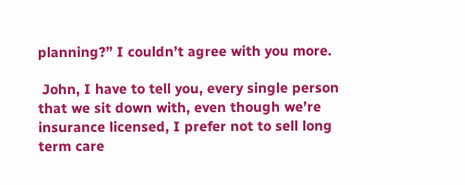planning?” I couldn’t agree with you more.

 John, I have to tell you, every single person that we sit down with, even though we’re insurance licensed, I prefer not to sell long term care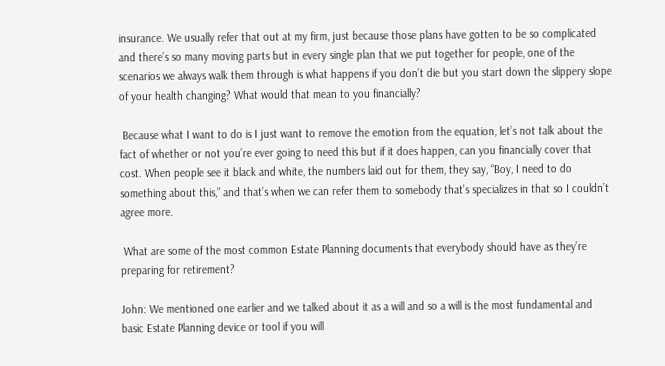insurance. We usually refer that out at my firm, just because those plans have gotten to be so complicated and there’s so many moving parts but in every single plan that we put together for people, one of the scenarios we always walk them through is what happens if you don’t die but you start down the slippery slope of your health changing? What would that mean to you financially?

 Because what I want to do is I just want to remove the emotion from the equation, let’s not talk about the fact of whether or not you’re ever going to need this but if it does happen, can you financially cover that cost. When people see it black and white, the numbers laid out for them, they say, “Boy, I need to do something about this,” and that’s when we can refer them to somebody that’s specializes in that so I couldn’t agree more.

 What are some of the most common Estate Planning documents that everybody should have as they’re preparing for retirement?

John: We mentioned one earlier and we talked about it as a will and so a will is the most fundamental and basic Estate Planning device or tool if you will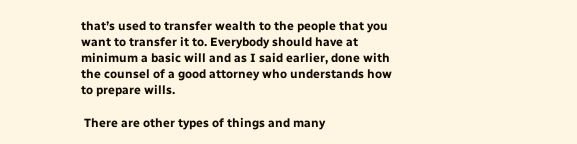that’s used to transfer wealth to the people that you want to transfer it to. Everybody should have at minimum a basic will and as I said earlier, done with the counsel of a good attorney who understands how to prepare wills.

 There are other types of things and many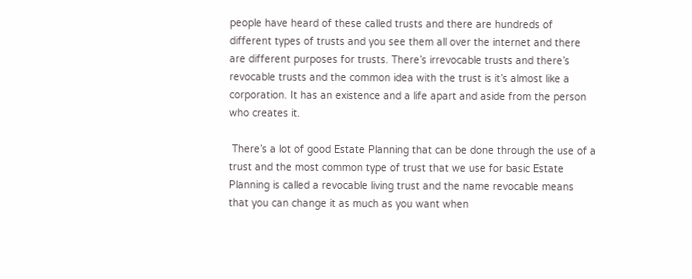people have heard of these called trusts and there are hundreds of different types of trusts and you see them all over the internet and there are different purposes for trusts. There’s irrevocable trusts and there’s revocable trusts and the common idea with the trust is it’s almost like a corporation. It has an existence and a life apart and aside from the person who creates it.

 There’s a lot of good Estate Planning that can be done through the use of a trust and the most common type of trust that we use for basic Estate Planning is called a revocable living trust and the name revocable means that you can change it as much as you want when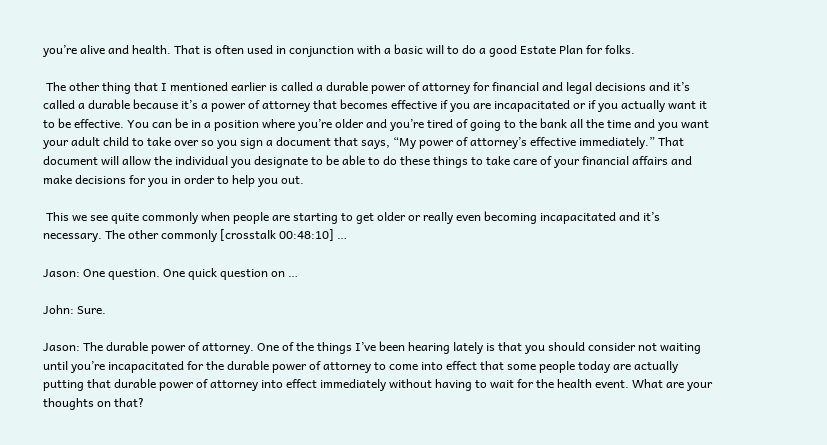you’re alive and health. That is often used in conjunction with a basic will to do a good Estate Plan for folks.

 The other thing that I mentioned earlier is called a durable power of attorney for financial and legal decisions and it’s called a durable because it’s a power of attorney that becomes effective if you are incapacitated or if you actually want it to be effective. You can be in a position where you’re older and you’re tired of going to the bank all the time and you want your adult child to take over so you sign a document that says, “My power of attorney’s effective immediately.” That document will allow the individual you designate to be able to do these things to take care of your financial affairs and make decisions for you in order to help you out.

 This we see quite commonly when people are starting to get older or really even becoming incapacitated and it’s necessary. The other commonly [crosstalk 00:48:10] …

Jason: One question. One quick question on …

John: Sure.

Jason: The durable power of attorney. One of the things I’ve been hearing lately is that you should consider not waiting until you’re incapacitated for the durable power of attorney to come into effect that some people today are actually putting that durable power of attorney into effect immediately without having to wait for the health event. What are your thoughts on that?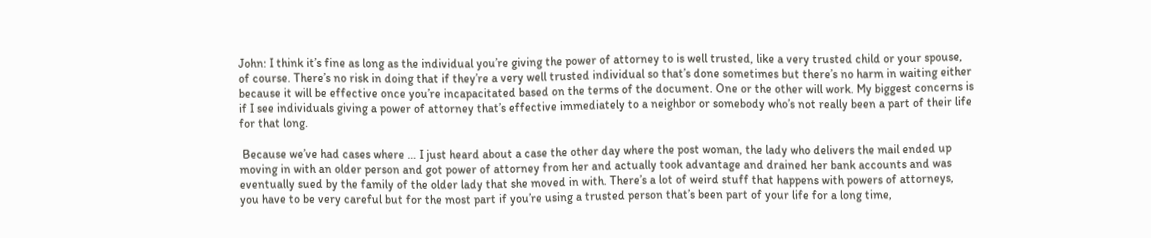John: I think it’s fine as long as the individual you’re giving the power of attorney to is well trusted, like a very trusted child or your spouse, of course. There’s no risk in doing that if they’re a very well trusted individual so that’s done sometimes but there’s no harm in waiting either because it will be effective once you’re incapacitated based on the terms of the document. One or the other will work. My biggest concerns is if I see individuals giving a power of attorney that’s effective immediately to a neighbor or somebody who’s not really been a part of their life for that long.

 Because we’ve had cases where … I just heard about a case the other day where the post woman, the lady who delivers the mail ended up moving in with an older person and got power of attorney from her and actually took advantage and drained her bank accounts and was eventually sued by the family of the older lady that she moved in with. There’s a lot of weird stuff that happens with powers of attorneys, you have to be very careful but for the most part if you’re using a trusted person that’s been part of your life for a long time,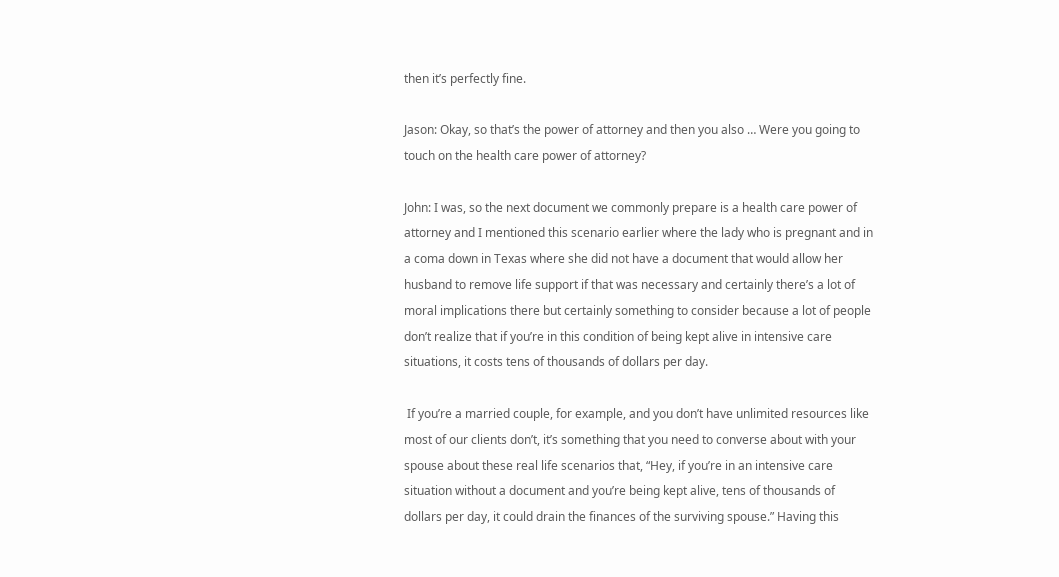then it’s perfectly fine.

Jason: Okay, so that’s the power of attorney and then you also … Were you going to touch on the health care power of attorney?

John: I was, so the next document we commonly prepare is a health care power of attorney and I mentioned this scenario earlier where the lady who is pregnant and in a coma down in Texas where she did not have a document that would allow her husband to remove life support if that was necessary and certainly there’s a lot of moral implications there but certainly something to consider because a lot of people don’t realize that if you’re in this condition of being kept alive in intensive care situations, it costs tens of thousands of dollars per day.

 If you’re a married couple, for example, and you don’t have unlimited resources like most of our clients don’t, it’s something that you need to converse about with your spouse about these real life scenarios that, “Hey, if you’re in an intensive care situation without a document and you’re being kept alive, tens of thousands of dollars per day, it could drain the finances of the surviving spouse.” Having this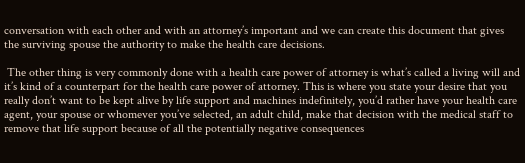conversation with each other and with an attorney’s important and we can create this document that gives the surviving spouse the authority to make the health care decisions.

 The other thing is very commonly done with a health care power of attorney is what’s called a living will and it’s kind of a counterpart for the health care power of attorney. This is where you state your desire that you really don’t want to be kept alive by life support and machines indefinitely, you’d rather have your health care agent, your spouse or whomever you’ve selected, an adult child, make that decision with the medical staff to remove that life support because of all the potentially negative consequences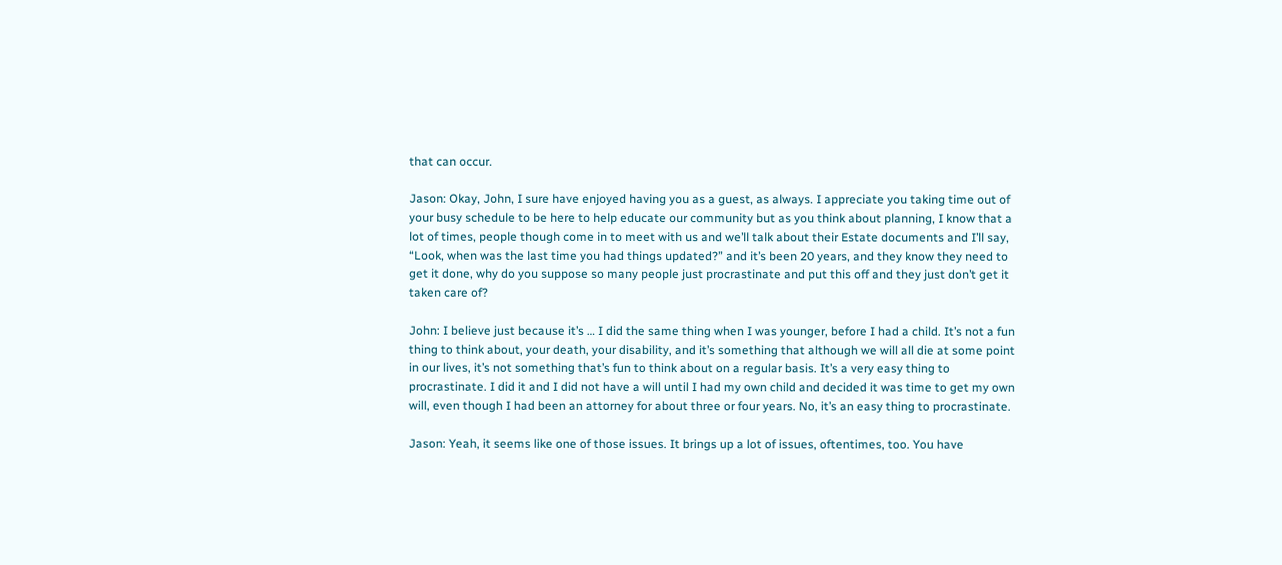that can occur.

Jason: Okay, John, I sure have enjoyed having you as a guest, as always. I appreciate you taking time out of your busy schedule to be here to help educate our community but as you think about planning, I know that a lot of times, people though come in to meet with us and we’ll talk about their Estate documents and I’ll say, “Look, when was the last time you had things updated?” and it’s been 20 years, and they know they need to get it done, why do you suppose so many people just procrastinate and put this off and they just don’t get it taken care of?

John: I believe just because it’s … I did the same thing when I was younger, before I had a child. It’s not a fun thing to think about, your death, your disability, and it’s something that although we will all die at some point in our lives, it’s not something that’s fun to think about on a regular basis. It’s a very easy thing to procrastinate. I did it and I did not have a will until I had my own child and decided it was time to get my own will, even though I had been an attorney for about three or four years. No, it’s an easy thing to procrastinate.

Jason: Yeah, it seems like one of those issues. It brings up a lot of issues, oftentimes, too. You have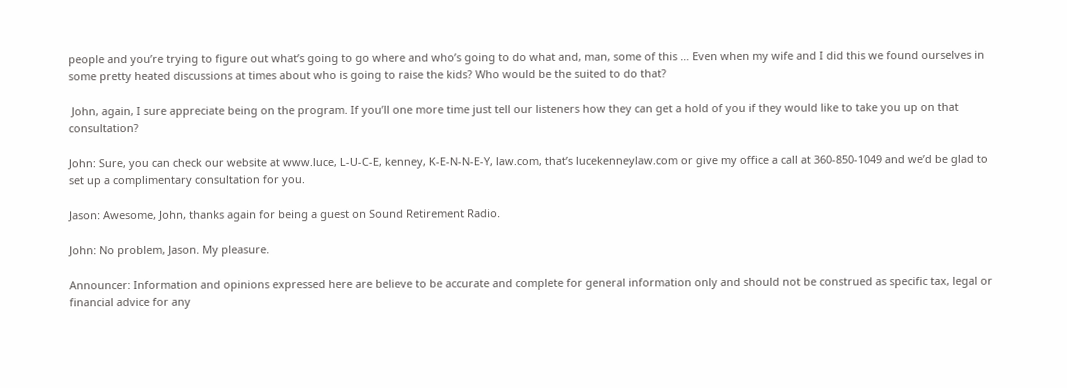people and you’re trying to figure out what’s going to go where and who’s going to do what and, man, some of this … Even when my wife and I did this we found ourselves in some pretty heated discussions at times about who is going to raise the kids? Who would be the suited to do that?

 John, again, I sure appreciate being on the program. If you’ll one more time just tell our listeners how they can get a hold of you if they would like to take you up on that consultation?

John: Sure, you can check our website at www.luce, L-U-C-E, kenney, K-E-N-N-E-Y, law.com, that’s lucekenneylaw.com or give my office a call at 360-850-1049 and we’d be glad to set up a complimentary consultation for you.

Jason: Awesome, John, thanks again for being a guest on Sound Retirement Radio.

John: No problem, Jason. My pleasure.

Announcer: Information and opinions expressed here are believe to be accurate and complete for general information only and should not be construed as specific tax, legal or financial advice for any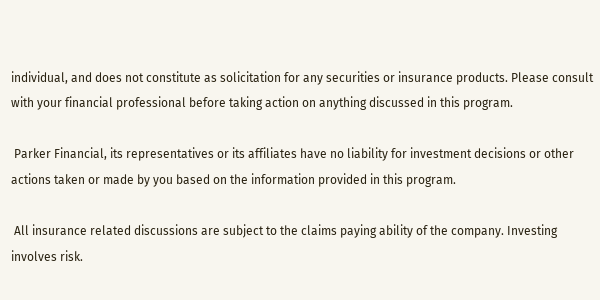individual, and does not constitute as solicitation for any securities or insurance products. Please consult with your financial professional before taking action on anything discussed in this program.

 Parker Financial, its representatives or its affiliates have no liability for investment decisions or other actions taken or made by you based on the information provided in this program.

 All insurance related discussions are subject to the claims paying ability of the company. Investing involves risk.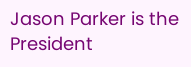Jason Parker is the President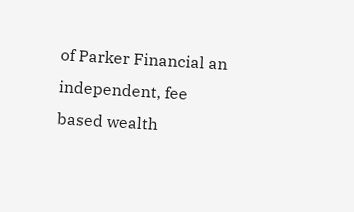of Parker Financial an independent, fee based wealth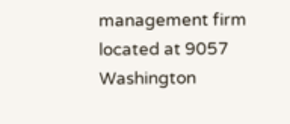management firm located at 9057 Washington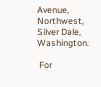Avenue, Northwest, Silver Dale, Washington.

 For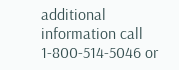additional information call 1-800-514-5046 or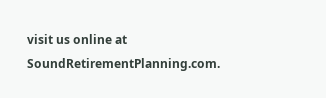visit us online at SoundRetirementPlanning.com.